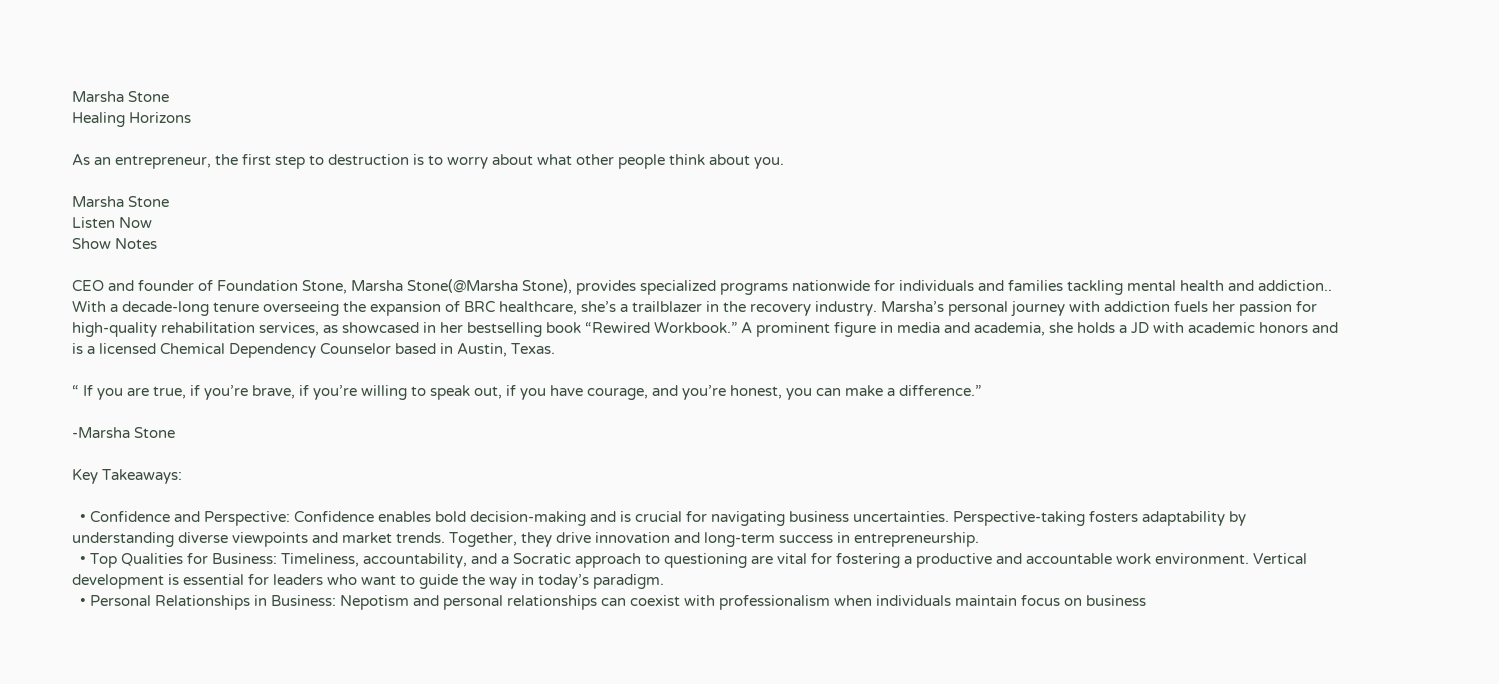Marsha Stone
Healing Horizons

As an entrepreneur, the first step to destruction is to worry about what other people think about you.

Marsha Stone
Listen Now
Show Notes

CEO and founder of Foundation Stone, Marsha Stone(@Marsha Stone), provides specialized programs nationwide for individuals and families tackling mental health and addiction.. With a decade-long tenure overseeing the expansion of BRC healthcare, she’s a trailblazer in the recovery industry. Marsha’s personal journey with addiction fuels her passion for high-quality rehabilitation services, as showcased in her bestselling book “Rewired Workbook.” A prominent figure in media and academia, she holds a JD with academic honors and is a licensed Chemical Dependency Counselor based in Austin, Texas.

“ If you are true, if you’re brave, if you’re willing to speak out, if you have courage, and you’re honest, you can make a difference.”

-Marsha Stone

Key Takeaways:

  • Confidence and Perspective: Confidence enables bold decision-making and is crucial for navigating business uncertainties. Perspective-taking fosters adaptability by understanding diverse viewpoints and market trends. Together, they drive innovation and long-term success in entrepreneurship.
  • Top Qualities for Business: Timeliness, accountability, and a Socratic approach to questioning are vital for fostering a productive and accountable work environment. Vertical development is essential for leaders who want to guide the way in today’s paradigm.
  • Personal Relationships in Business: Nepotism and personal relationships can coexist with professionalism when individuals maintain focus on business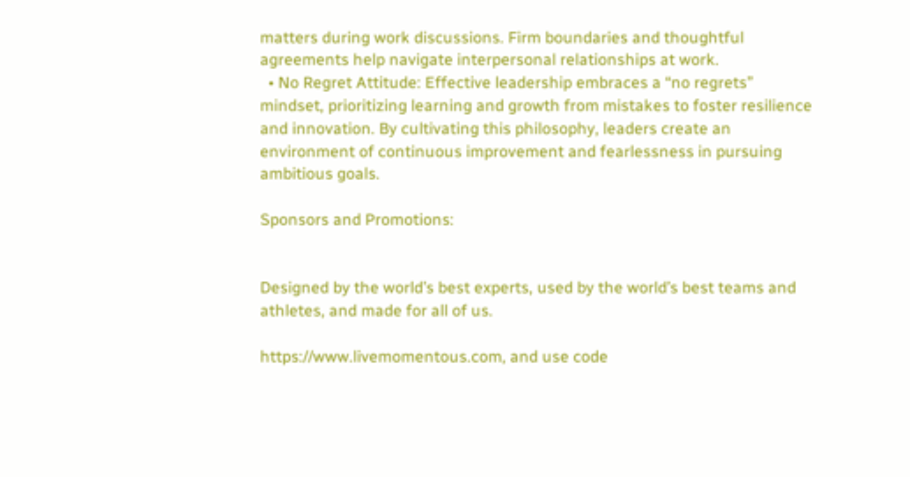matters during work discussions. Firm boundaries and thoughtful agreements help navigate interpersonal relationships at work.
  • No Regret Attitude: Effective leadership embraces a “no regrets” mindset, prioritizing learning and growth from mistakes to foster resilience and innovation. By cultivating this philosophy, leaders create an environment of continuous improvement and fearlessness in pursuing ambitious goals.

Sponsors and Promotions:


Designed by the world’s best experts, used by the world’s best teams and athletes, and made for all of us.

https://www.livemomentous.com, and use code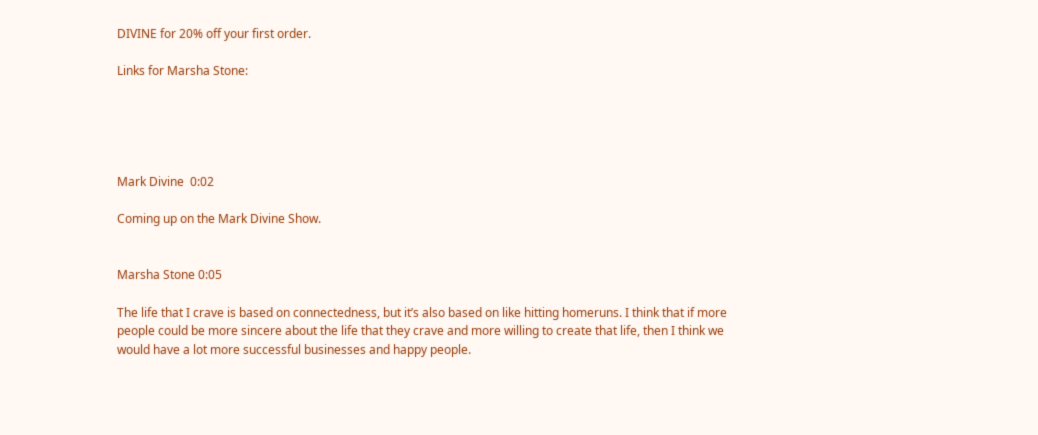DIVINE for 20% off your first order.

Links for Marsha Stone:





Mark Divine  0:02

Coming up on the Mark Divine Show.


Marsha Stone 0:05

The life that I crave is based on connectedness, but it’s also based on like hitting homeruns. I think that if more people could be more sincere about the life that they crave and more willing to create that life, then I think we would have a lot more successful businesses and happy people.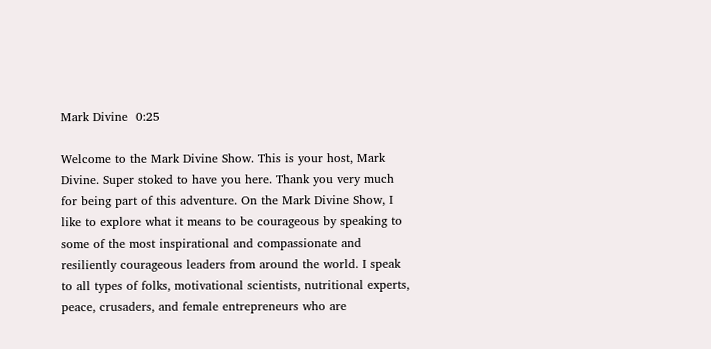Mark Divine  0:25

Welcome to the Mark Divine Show. This is your host, Mark Divine. Super stoked to have you here. Thank you very much for being part of this adventure. On the Mark Divine Show, I like to explore what it means to be courageous by speaking to some of the most inspirational and compassionate and resiliently courageous leaders from around the world. I speak to all types of folks, motivational scientists, nutritional experts, peace, crusaders, and female entrepreneurs who are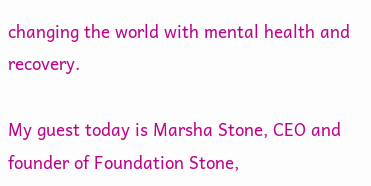changing the world with mental health and recovery.

My guest today is Marsha Stone, CEO and founder of Foundation Stone,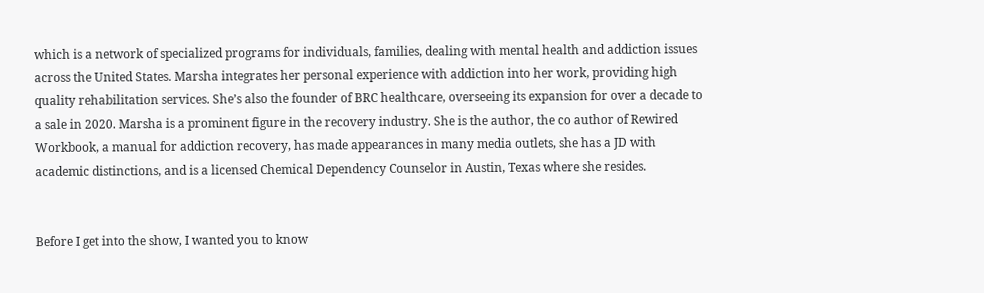which is a network of specialized programs for individuals, families, dealing with mental health and addiction issues across the United States. Marsha integrates her personal experience with addiction into her work, providing high quality rehabilitation services. She’s also the founder of BRC healthcare, overseeing its expansion for over a decade to a sale in 2020. Marsha is a prominent figure in the recovery industry. She is the author, the co author of Rewired Workbook, a manual for addiction recovery, has made appearances in many media outlets, she has a JD with academic distinctions, and is a licensed Chemical Dependency Counselor in Austin, Texas where she resides.


Before I get into the show, I wanted you to know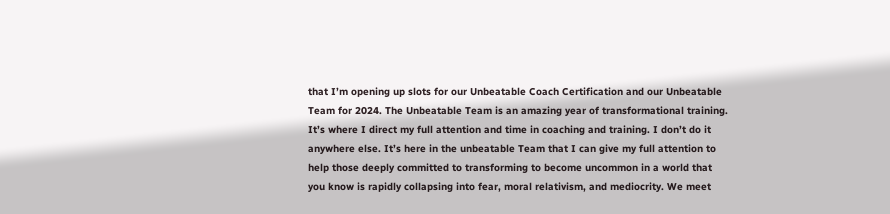that I’m opening up slots for our Unbeatable Coach Certification and our Unbeatable Team for 2024. The Unbeatable Team is an amazing year of transformational training. It’s where I direct my full attention and time in coaching and training. I don’t do it anywhere else. It’s here in the unbeatable Team that I can give my full attention to help those deeply committed to transforming to become uncommon in a world that you know is rapidly collapsing into fear, moral relativism, and mediocrity. We meet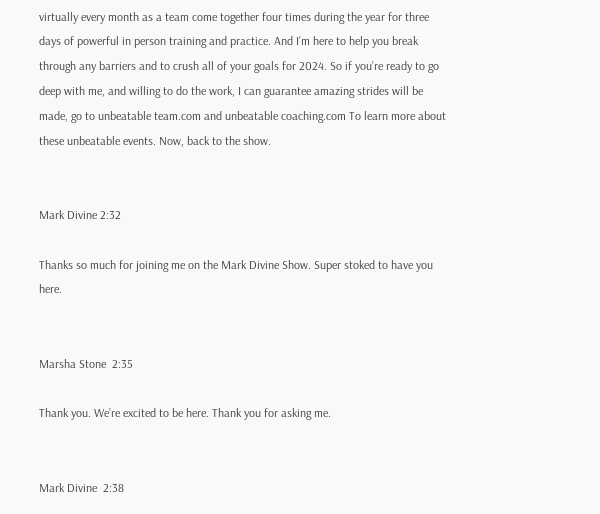virtually every month as a team come together four times during the year for three days of powerful in person training and practice. And I’m here to help you break through any barriers and to crush all of your goals for 2024. So if you’re ready to go deep with me, and willing to do the work, I can guarantee amazing strides will be made, go to unbeatable team.com and unbeatable coaching.com To learn more about these unbeatable events. Now, back to the show.


Mark Divine 2:32

Thanks so much for joining me on the Mark Divine Show. Super stoked to have you here.


Marsha Stone  2:35

Thank you. We’re excited to be here. Thank you for asking me.


Mark Divine  2:38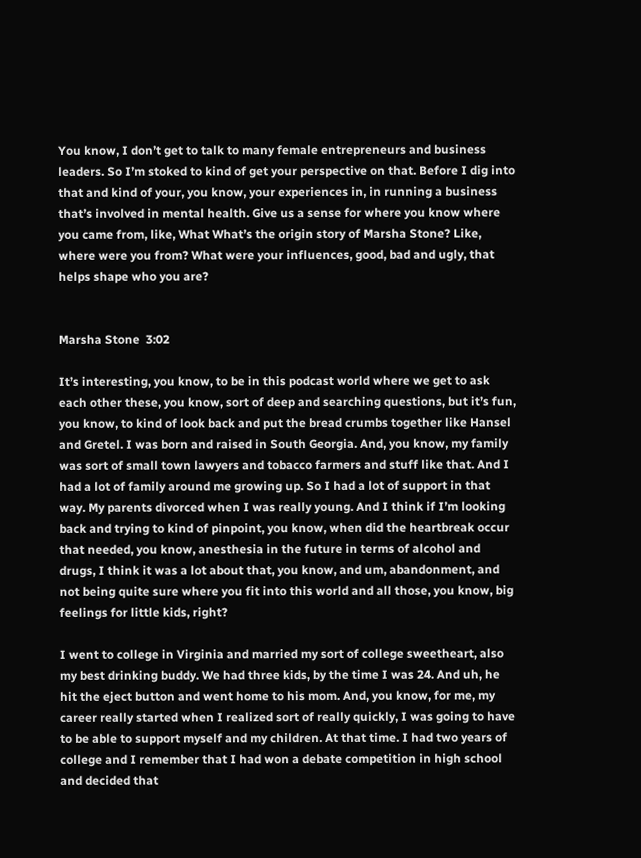You know, I don’t get to talk to many female entrepreneurs and business leaders. So I’m stoked to kind of get your perspective on that. Before I dig into that and kind of your, you know, your experiences in, in running a business that’s involved in mental health. Give us a sense for where you know where you came from, like, What What’s the origin story of Marsha Stone? Like, where were you from? What were your influences, good, bad and ugly, that helps shape who you are?


Marsha Stone  3:02

It’s interesting, you know, to be in this podcast world where we get to ask each other these, you know, sort of deep and searching questions, but it’s fun, you know, to kind of look back and put the bread crumbs together like Hansel and Gretel. I was born and raised in South Georgia. And, you know, my family was sort of small town lawyers and tobacco farmers and stuff like that. And I had a lot of family around me growing up. So I had a lot of support in that way. My parents divorced when I was really young. And I think if I’m looking back and trying to kind of pinpoint, you know, when did the heartbreak occur that needed, you know, anesthesia in the future in terms of alcohol and drugs, I think it was a lot about that, you know, and um, abandonment, and not being quite sure where you fit into this world and all those, you know, big feelings for little kids, right?

I went to college in Virginia and married my sort of college sweetheart, also my best drinking buddy. We had three kids, by the time I was 24. And uh, he hit the eject button and went home to his mom. And, you know, for me, my career really started when I realized sort of really quickly, I was going to have to be able to support myself and my children. At that time. I had two years of college and I remember that I had won a debate competition in high school and decided that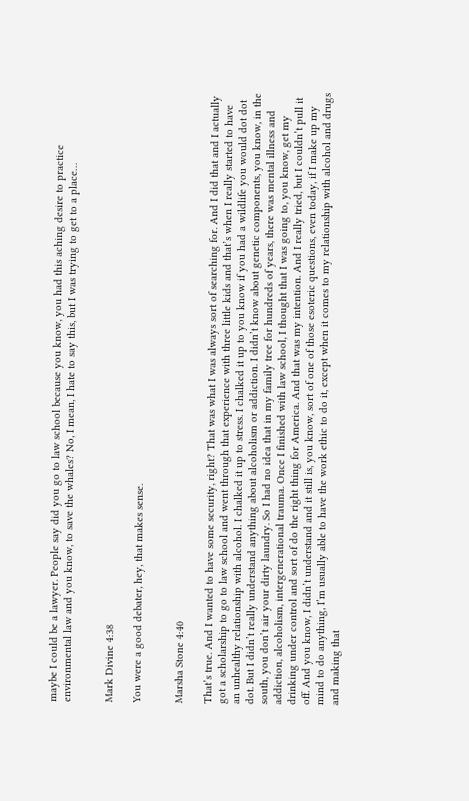maybe I could be a lawyer. People say did you go to law school because you know, you had this aching desire to practice environmental law and you know, to save the whales? No, I mean, I hate to say this, but I was trying to get to a place…


Mark Divine 4:38

You were a good debater, hey, that makes sense.


Marsha Stone 4:40

That’s true. And I wanted to have some security, right? That was what I was always sort of searching for. And I did that and I actually got a scholarship to go to law school and went through that experience with three little kids and that’s when I really started to have an unhealthy relationship with alcohol. I chalked it up to stress. I chalked it up to you know if you had a wildlife you would dot dot dot. But I didn’t really understand anything about alcoholism or addiction. I didn’t know about genetic components, you know, in the south, you don’t air your dirty laundry. So I had no idea that in my family tree for hundreds of years, there was mental illness and addiction, alcoholism, intergenerational trauma. Once I finished with law school, I thought that I was going to, you know, get my drinking under control and sort of do the right thing for America. And that was my intention. And I really tried, but I couldn’t pull it off. And you know, I didn’t understand and it still is, you know, sort of one of those esoteric questions, even today, if I make up my mind to do anything, I’m usually able to have the work ethic to do it, except when it comes to my relationship with alcohol and drugs and making that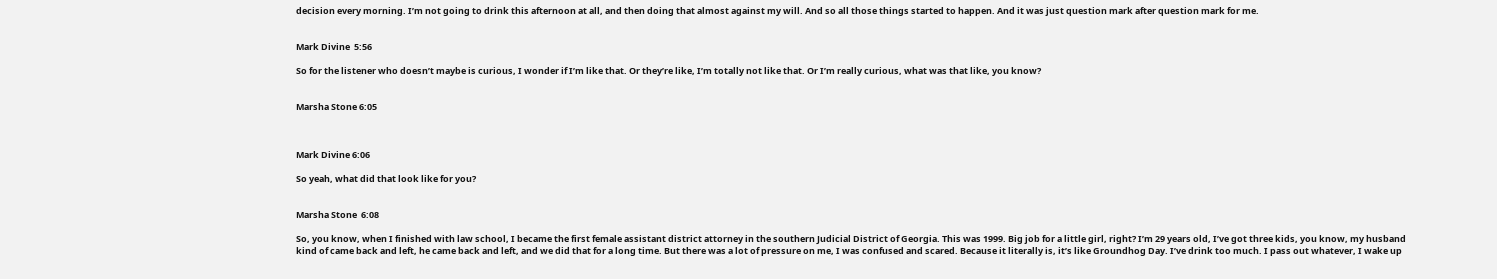decision every morning. I’m not going to drink this afternoon at all, and then doing that almost against my will. And so all those things started to happen. And it was just question mark after question mark for me.


Mark Divine  5:56

So for the listener who doesn’t maybe is curious, I wonder if I’m like that. Or they’re like, I’m totally not like that. Or I’m really curious, what was that like, you know?


Marsha Stone 6:05



Mark Divine 6:06

So yeah, what did that look like for you?


Marsha Stone  6:08

So, you know, when I finished with law school, I became the first female assistant district attorney in the southern Judicial District of Georgia. This was 1999. Big job for a little girl, right? I’m 29 years old, I’ve got three kids, you know, my husband kind of came back and left, he came back and left, and we did that for a long time. But there was a lot of pressure on me, I was confused and scared. Because it literally is, it’s like Groundhog Day. I’ve drink too much. I pass out whatever, I wake up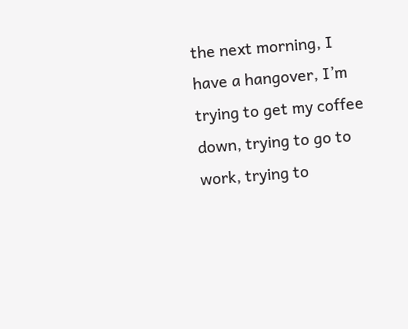the next morning, I have a hangover, I’m trying to get my coffee down, trying to go to work, trying to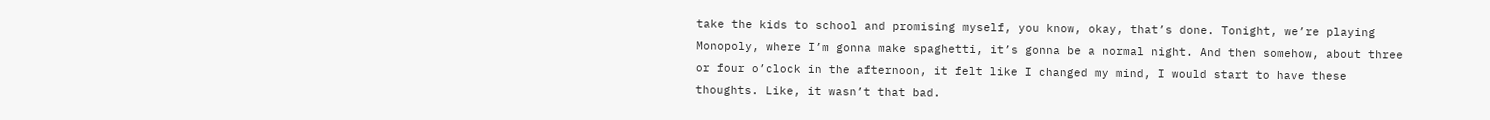take the kids to school and promising myself, you know, okay, that’s done. Tonight, we’re playing Monopoly, where I’m gonna make spaghetti, it’s gonna be a normal night. And then somehow, about three or four o’clock in the afternoon, it felt like I changed my mind, I would start to have these thoughts. Like, it wasn’t that bad.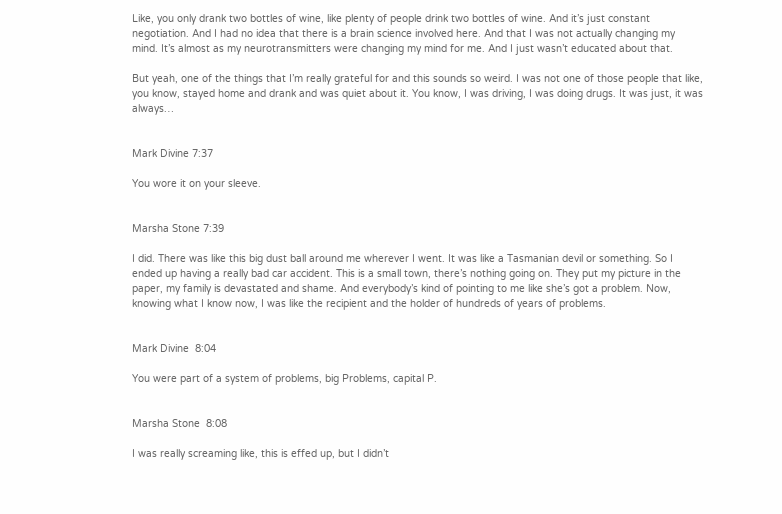Like, you only drank two bottles of wine, like plenty of people drink two bottles of wine. And it’s just constant negotiation. And I had no idea that there is a brain science involved here. And that I was not actually changing my mind. It’s almost as my neurotransmitters were changing my mind for me. And I just wasn’t educated about that.

But yeah, one of the things that I’m really grateful for and this sounds so weird. I was not one of those people that like, you know, stayed home and drank and was quiet about it. You know, I was driving, I was doing drugs. It was just, it was always…


Mark Divine 7:37

You wore it on your sleeve.


Marsha Stone 7:39

I did. There was like this big dust ball around me wherever I went. It was like a Tasmanian devil or something. So I ended up having a really bad car accident. This is a small town, there’s nothing going on. They put my picture in the paper, my family is devastated and shame. And everybody’s kind of pointing to me like she’s got a problem. Now, knowing what I know now, I was like the recipient and the holder of hundreds of years of problems.


Mark Divine  8:04

You were part of a system of problems, big Problems, capital P.


Marsha Stone  8:08

I was really screaming like, this is effed up, but I didn’t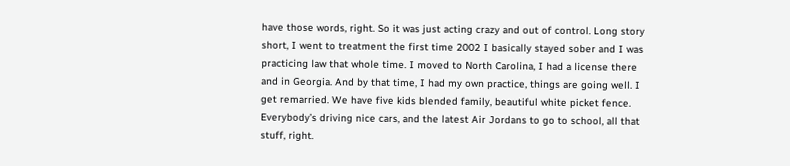have those words, right. So it was just acting crazy and out of control. Long story short, I went to treatment the first time 2002 I basically stayed sober and I was practicing law that whole time. I moved to North Carolina, I had a license there and in Georgia. And by that time, I had my own practice, things are going well. I get remarried. We have five kids blended family, beautiful white picket fence. Everybody’s driving nice cars, and the latest Air Jordans to go to school, all that stuff, right.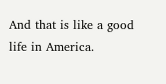And that is like a good life in America.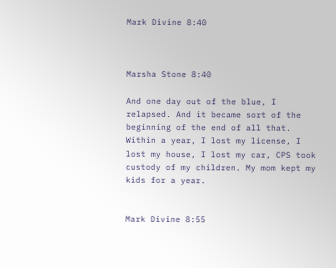Mark Divine 8:40



Marsha Stone 8:40

And one day out of the blue, I relapsed. And it became sort of the beginning of the end of all that. Within a year, I lost my license, I lost my house, I lost my car, CPS took custody of my children. My mom kept my kids for a year.


Mark Divine 8:55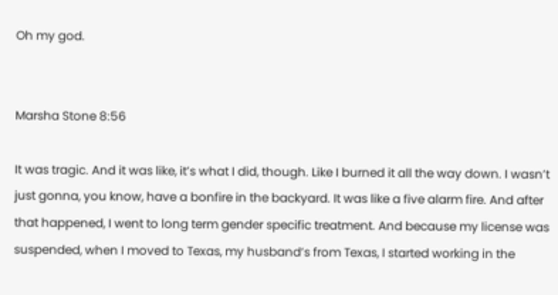Oh my god.


Marsha Stone 8:56

It was tragic. And it was like, it’s what I did, though. Like I burned it all the way down. I wasn’t just gonna, you know, have a bonfire in the backyard. It was like a five alarm fire. And after that happened, I went to long term gender specific treatment. And because my license was suspended, when I moved to Texas, my husband’s from Texas, I started working in the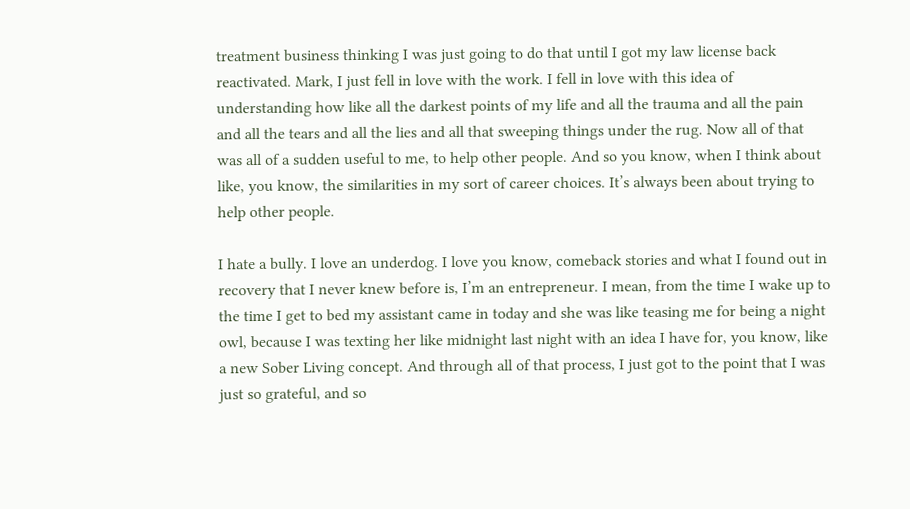treatment business thinking I was just going to do that until I got my law license back reactivated. Mark, I just fell in love with the work. I fell in love with this idea of understanding how like all the darkest points of my life and all the trauma and all the pain and all the tears and all the lies and all that sweeping things under the rug. Now all of that was all of a sudden useful to me, to help other people. And so you know, when I think about like, you know, the similarities in my sort of career choices. It’s always been about trying to help other people.

I hate a bully. I love an underdog. I love you know, comeback stories and what I found out in recovery that I never knew before is, I’m an entrepreneur. I mean, from the time I wake up to the time I get to bed my assistant came in today and she was like teasing me for being a night owl, because I was texting her like midnight last night with an idea I have for, you know, like a new Sober Living concept. And through all of that process, I just got to the point that I was just so grateful, and so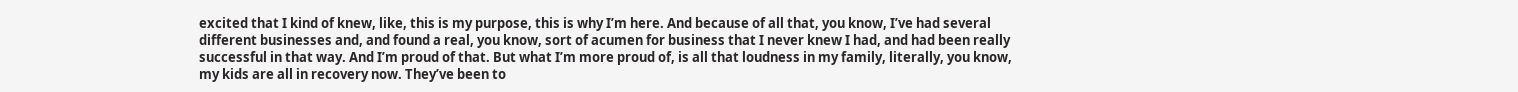excited that I kind of knew, like, this is my purpose, this is why I’m here. And because of all that, you know, I’ve had several different businesses and, and found a real, you know, sort of acumen for business that I never knew I had, and had been really successful in that way. And I’m proud of that. But what I’m more proud of, is all that loudness in my family, literally, you know, my kids are all in recovery now. They’ve been to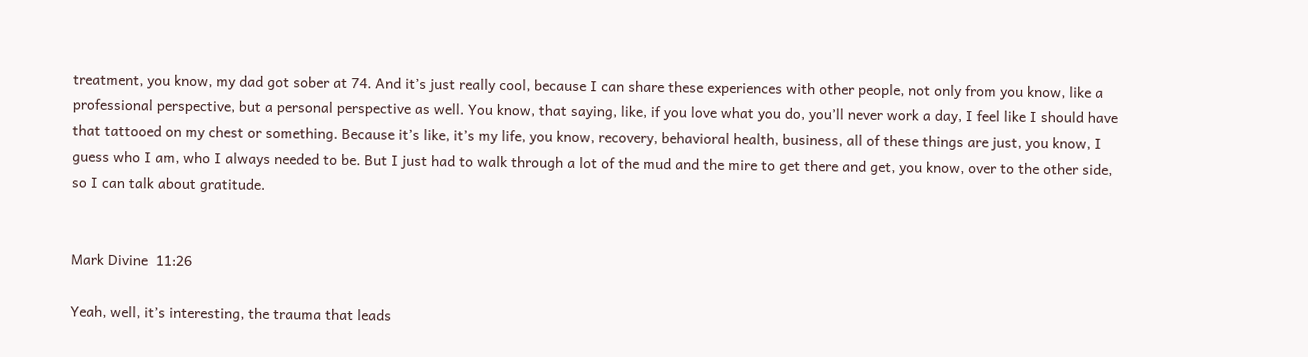treatment, you know, my dad got sober at 74. And it’s just really cool, because I can share these experiences with other people, not only from you know, like a professional perspective, but a personal perspective as well. You know, that saying, like, if you love what you do, you’ll never work a day, I feel like I should have that tattooed on my chest or something. Because it’s like, it’s my life, you know, recovery, behavioral health, business, all of these things are just, you know, I guess who I am, who I always needed to be. But I just had to walk through a lot of the mud and the mire to get there and get, you know, over to the other side, so I can talk about gratitude.


Mark Divine  11:26

Yeah, well, it’s interesting, the trauma that leads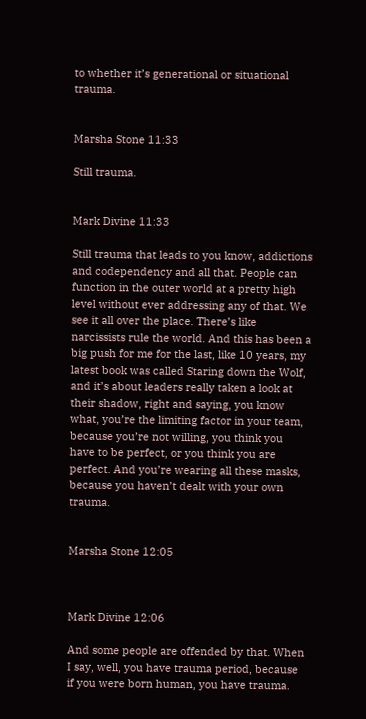to whether it’s generational or situational trauma.


Marsha Stone 11:33

Still trauma.


Mark Divine 11:33

Still trauma that leads to you know, addictions and codependency and all that. People can function in the outer world at a pretty high level without ever addressing any of that. We see it all over the place. There’s like narcissists rule the world. And this has been a big push for me for the last, like 10 years, my latest book was called Staring down the Wolf, and it’s about leaders really taken a look at their shadow, right and saying, you know what, you’re the limiting factor in your team, because you’re not willing, you think you have to be perfect, or you think you are perfect. And you’re wearing all these masks, because you haven’t dealt with your own trauma.


Marsha Stone 12:05



Mark Divine 12:06

And some people are offended by that. When I say, well, you have trauma period, because if you were born human, you have trauma.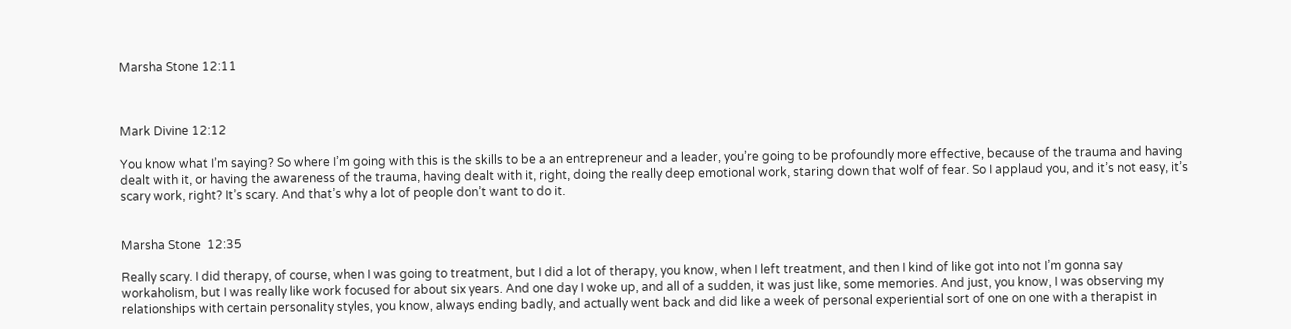Marsha Stone 12:11



Mark Divine 12:12

You know what I’m saying? So where I’m going with this is the skills to be a an entrepreneur and a leader, you’re going to be profoundly more effective, because of the trauma and having dealt with it, or having the awareness of the trauma, having dealt with it, right, doing the really deep emotional work, staring down that wolf of fear. So I applaud you, and it’s not easy, it’s scary work, right? It’s scary. And that’s why a lot of people don’t want to do it.


Marsha Stone  12:35

Really scary. I did therapy, of course, when I was going to treatment, but I did a lot of therapy, you know, when I left treatment, and then I kind of like got into not I’m gonna say workaholism, but I was really like work focused for about six years. And one day I woke up, and all of a sudden, it was just like, some memories. And just, you know, I was observing my relationships with certain personality styles, you know, always ending badly, and actually went back and did like a week of personal experiential sort of one on one with a therapist in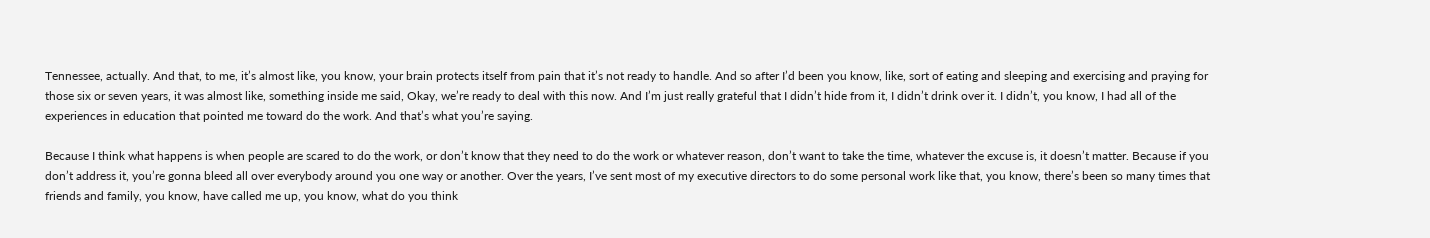Tennessee, actually. And that, to me, it’s almost like, you know, your brain protects itself from pain that it’s not ready to handle. And so after I’d been you know, like, sort of eating and sleeping and exercising and praying for those six or seven years, it was almost like, something inside me said, Okay, we’re ready to deal with this now. And I’m just really grateful that I didn’t hide from it, I didn’t drink over it. I didn’t, you know, I had all of the experiences in education that pointed me toward do the work. And that’s what you’re saying.

Because I think what happens is when people are scared to do the work, or don’t know that they need to do the work or whatever reason, don’t want to take the time, whatever the excuse is, it doesn’t matter. Because if you don’t address it, you’re gonna bleed all over everybody around you one way or another. Over the years, I’ve sent most of my executive directors to do some personal work like that, you know, there’s been so many times that friends and family, you know, have called me up, you know, what do you think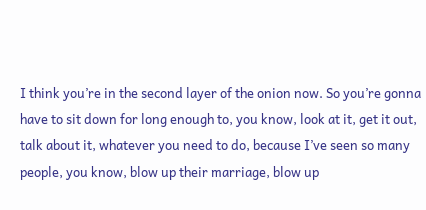I think you’re in the second layer of the onion now. So you’re gonna have to sit down for long enough to, you know, look at it, get it out, talk about it, whatever you need to do, because I’ve seen so many people, you know, blow up their marriage, blow up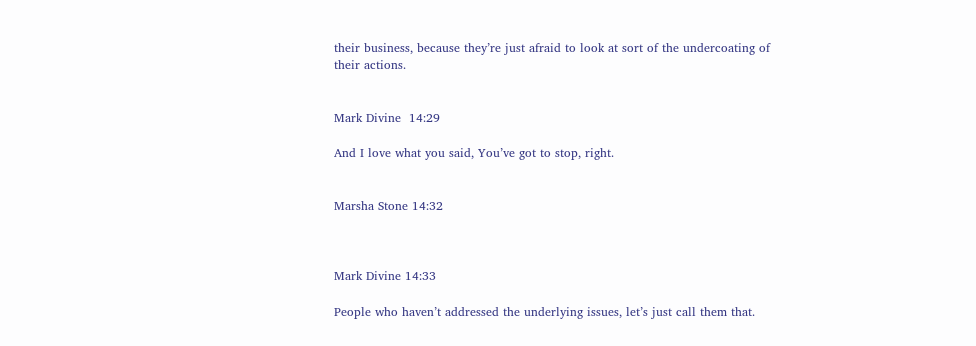their business, because they’re just afraid to look at sort of the undercoating of their actions.


Mark Divine  14:29

And I love what you said, You’ve got to stop, right.


Marsha Stone 14:32



Mark Divine 14:33

People who haven’t addressed the underlying issues, let’s just call them that.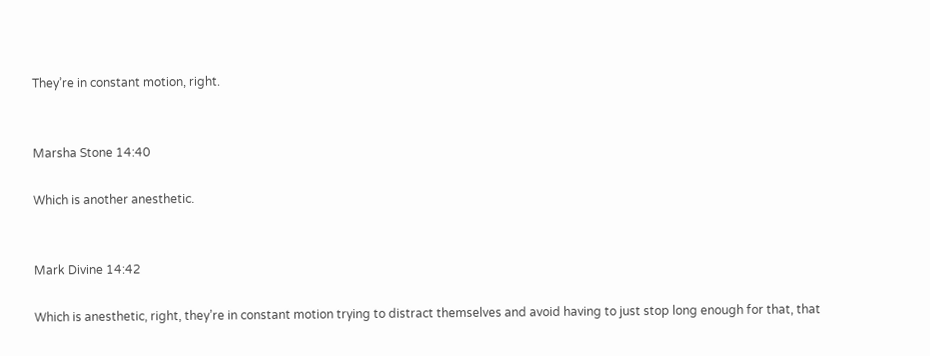They’re in constant motion, right.


Marsha Stone 14:40

Which is another anesthetic.


Mark Divine 14:42

Which is anesthetic, right, they’re in constant motion trying to distract themselves and avoid having to just stop long enough for that, that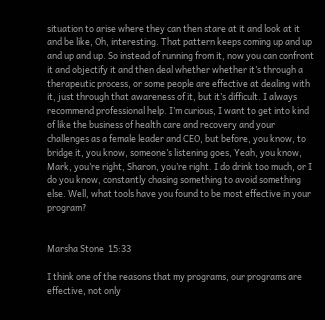situation to arise where they can then stare at it and look at it and be like, Oh, interesting. That pattern keeps coming up and up and up and up. So instead of running from it, now you can confront it and objectify it and then deal whether whether it’s through a therapeutic process, or some people are effective at dealing with it, just through that awareness of it, but it’s difficult. I always recommend professional help. I’m curious, I want to get into kind of like the business of health care and recovery and your challenges as a female leader and CEO, but before, you know, to bridge it, you know, someone’s listening goes, Yeah, you know, Mark, you’re right, Sharon, you’re right. I do drink too much, or I do you know, constantly chasing something to avoid something else. Well, what tools have you found to be most effective in your program?


Marsha Stone  15:33

I think one of the reasons that my programs, our programs are effective, not only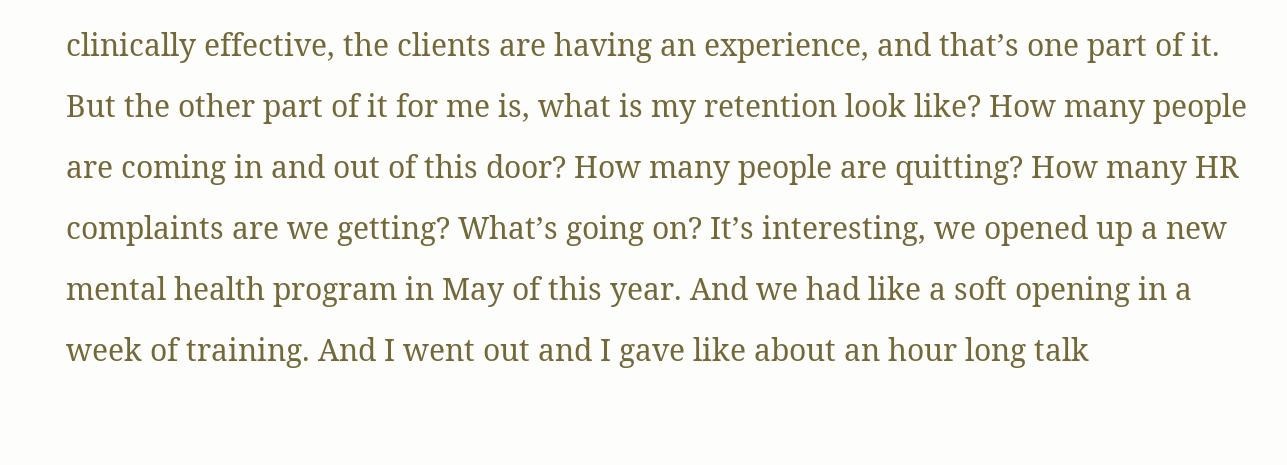clinically effective, the clients are having an experience, and that’s one part of it. But the other part of it for me is, what is my retention look like? How many people are coming in and out of this door? How many people are quitting? How many HR complaints are we getting? What’s going on? It’s interesting, we opened up a new mental health program in May of this year. And we had like a soft opening in a week of training. And I went out and I gave like about an hour long talk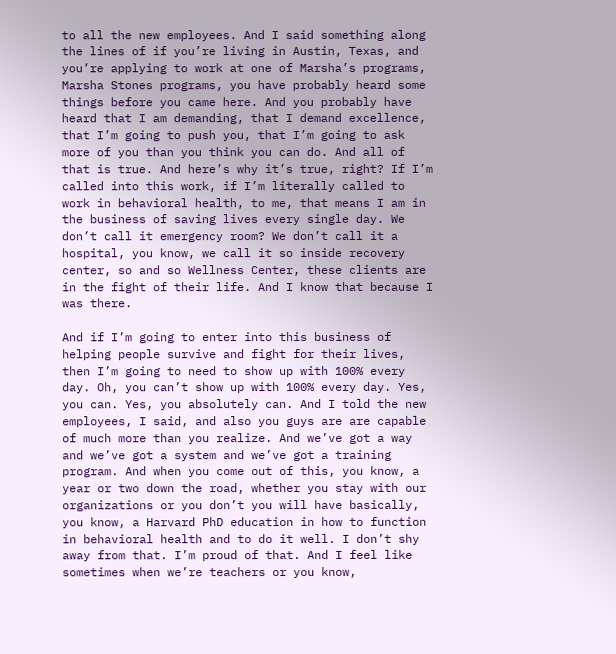to all the new employees. And I said something along the lines of if you’re living in Austin, Texas, and you’re applying to work at one of Marsha’s programs, Marsha Stones programs, you have probably heard some things before you came here. And you probably have heard that I am demanding, that I demand excellence, that I’m going to push you, that I’m going to ask more of you than you think you can do. And all of that is true. And here’s why it’s true, right? If I’m called into this work, if I’m literally called to work in behavioral health, to me, that means I am in the business of saving lives every single day. We don’t call it emergency room? We don’t call it a hospital, you know, we call it so inside recovery center, so and so Wellness Center, these clients are in the fight of their life. And I know that because I was there.

And if I’m going to enter into this business of helping people survive and fight for their lives, then I’m going to need to show up with 100% every day. Oh, you can’t show up with 100% every day. Yes, you can. Yes, you absolutely can. And I told the new employees, I said, and also you guys are are capable of much more than you realize. And we’ve got a way and we’ve got a system and we’ve got a training program. And when you come out of this, you know, a year or two down the road, whether you stay with our organizations or you don’t you will have basically, you know, a Harvard PhD education in how to function in behavioral health and to do it well. I don’t shy away from that. I’m proud of that. And I feel like sometimes when we’re teachers or you know,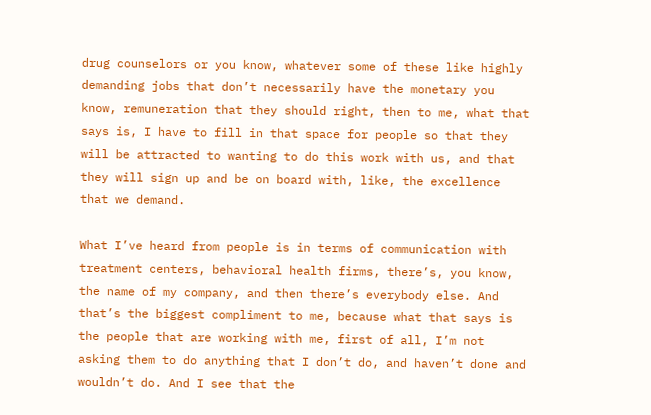drug counselors or you know, whatever some of these like highly demanding jobs that don’t necessarily have the monetary you know, remuneration that they should right, then to me, what that says is, I have to fill in that space for people so that they will be attracted to wanting to do this work with us, and that they will sign up and be on board with, like, the excellence that we demand.

What I’ve heard from people is in terms of communication with treatment centers, behavioral health firms, there’s, you know, the name of my company, and then there’s everybody else. And that’s the biggest compliment to me, because what that says is the people that are working with me, first of all, I’m not asking them to do anything that I don’t do, and haven’t done and wouldn’t do. And I see that the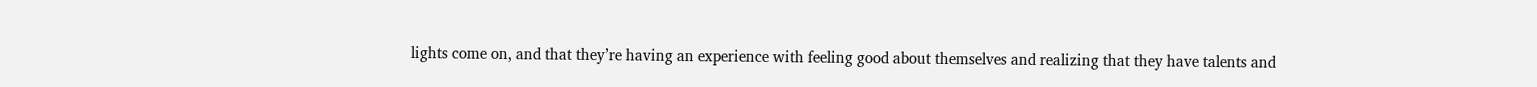lights come on, and that they’re having an experience with feeling good about themselves and realizing that they have talents and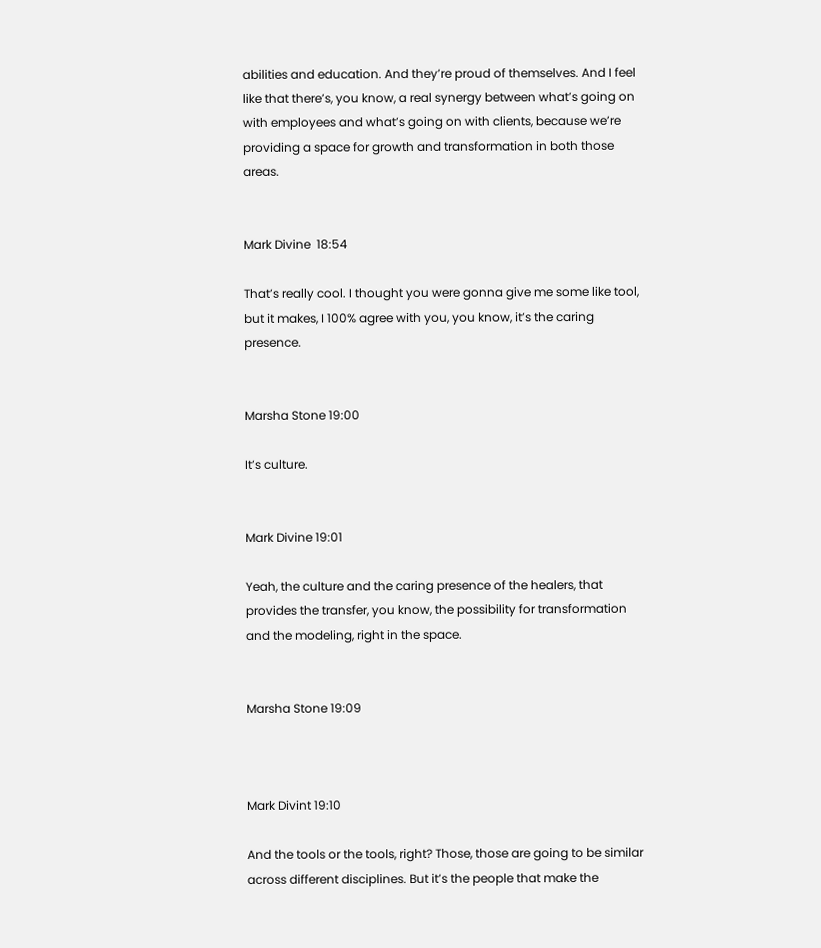abilities and education. And they’re proud of themselves. And I feel like that there’s, you know, a real synergy between what’s going on with employees and what’s going on with clients, because we’re providing a space for growth and transformation in both those areas.


Mark Divine  18:54

That’s really cool. I thought you were gonna give me some like tool, but it makes, I 100% agree with you, you know, it’s the caring presence.


Marsha Stone 19:00

It’s culture.


Mark Divine 19:01

Yeah, the culture and the caring presence of the healers, that provides the transfer, you know, the possibility for transformation and the modeling, right in the space.


Marsha Stone 19:09



Mark Divint 19:10

And the tools or the tools, right? Those, those are going to be similar across different disciplines. But it’s the people that make the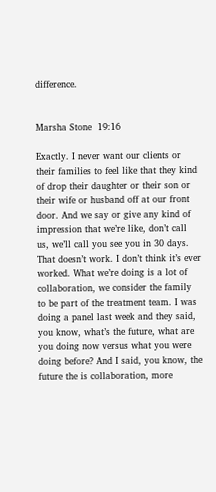difference.


Marsha Stone  19:16

Exactly. I never want our clients or their families to feel like that they kind of drop their daughter or their son or their wife or husband off at our front door. And we say or give any kind of impression that we’re like, don’t call us, we’ll call you see you in 30 days. That doesn’t work. I don’t think it’s ever worked. What we’re doing is a lot of collaboration, we consider the family to be part of the treatment team. I was doing a panel last week and they said, you know, what’s the future, what are you doing now versus what you were doing before? And I said, you know, the future the is collaboration, more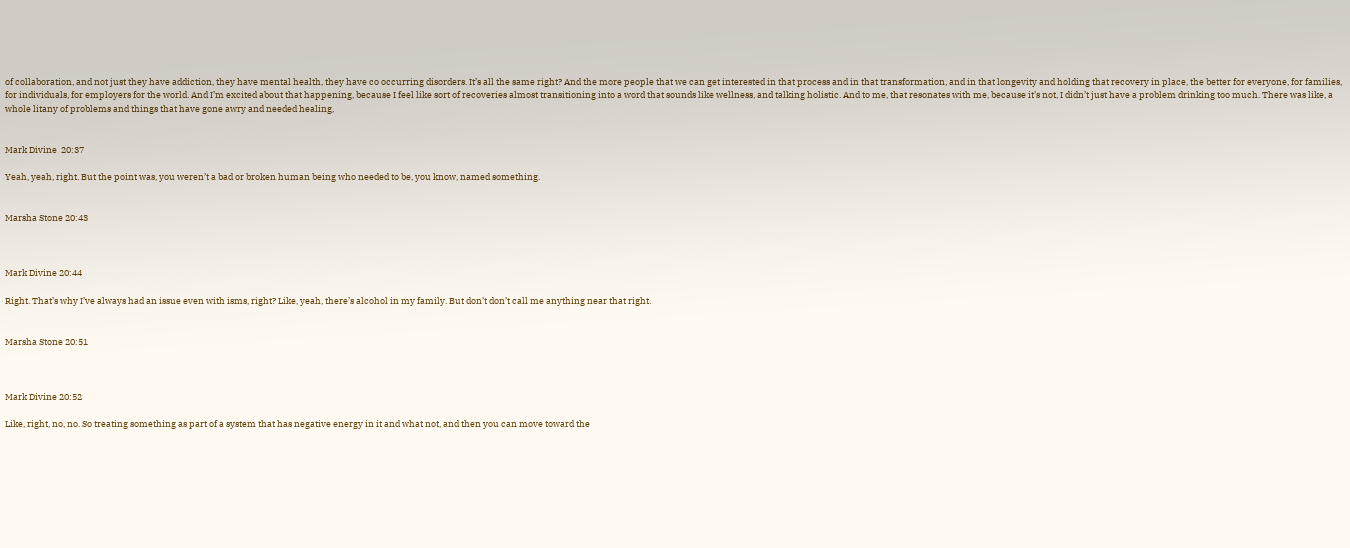of collaboration, and not just they have addiction, they have mental health, they have co occurring disorders. It’s all the same right? And the more people that we can get interested in that process and in that transformation, and in that longevity and holding that recovery in place, the better for everyone, for families, for individuals, for employers for the world. And I’m excited about that happening, because I feel like sort of recoveries almost transitioning into a word that sounds like wellness, and talking holistic. And to me, that resonates with me, because it’s not, I didn’t just have a problem drinking too much. There was like, a whole litany of problems and things that have gone awry and needed healing,


Mark Divine  20:37

Yeah, yeah, right. But the point was, you weren’t a bad or broken human being who needed to be, you know, named something.


Marsha Stone 20:43



Mark Divine 20:44

Right. That’s why I’ve always had an issue even with isms, right? Like, yeah, there’s alcohol in my family. But don’t don’t call me anything near that right.


Marsha Stone 20:51



Mark Divine 20:52

Like, right, no, no. So treating something as part of a system that has negative energy in it and what not, and then you can move toward the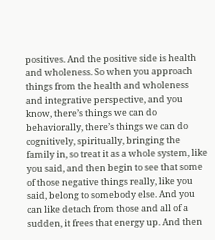positives. And the positive side is health and wholeness. So when you approach things from the health and wholeness and integrative perspective, and you know, there’s things we can do behaviorally, there’s things we can do cognitively, spiritually, bringing the family in, so treat it as a whole system, like you said, and then begin to see that some of those negative things really, like you said, belong to somebody else. And you can like detach from those and all of a sudden, it frees that energy up. And then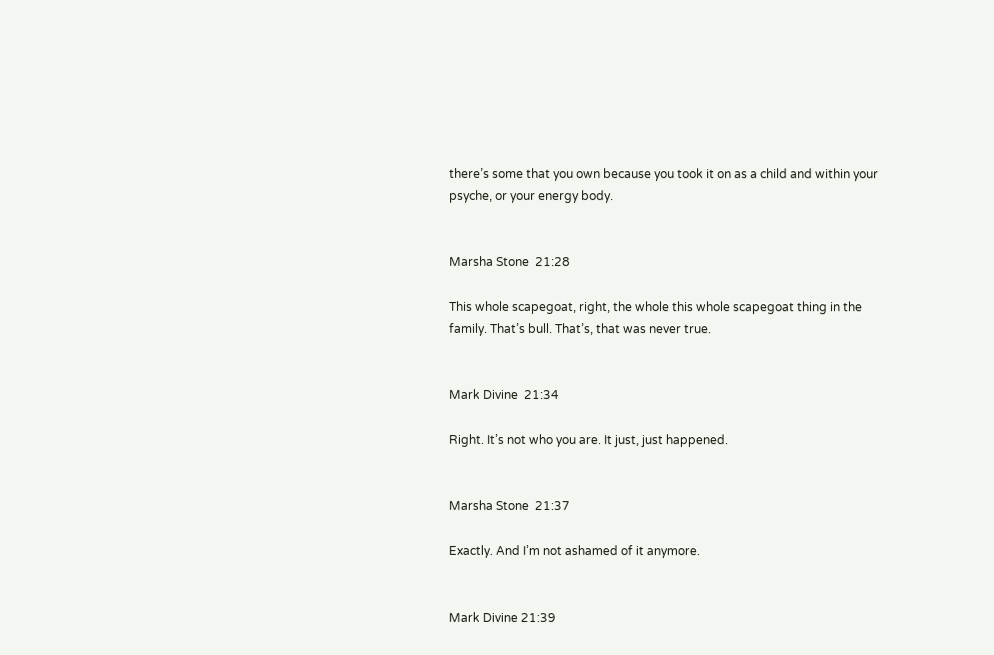there’s some that you own because you took it on as a child and within your psyche, or your energy body.


Marsha Stone  21:28

This whole scapegoat, right, the whole this whole scapegoat thing in the family. That’s bull. That’s, that was never true.


Mark Divine  21:34

Right. It’s not who you are. It just, just happened.


Marsha Stone  21:37

Exactly. And I’m not ashamed of it anymore.


Mark Divine 21:39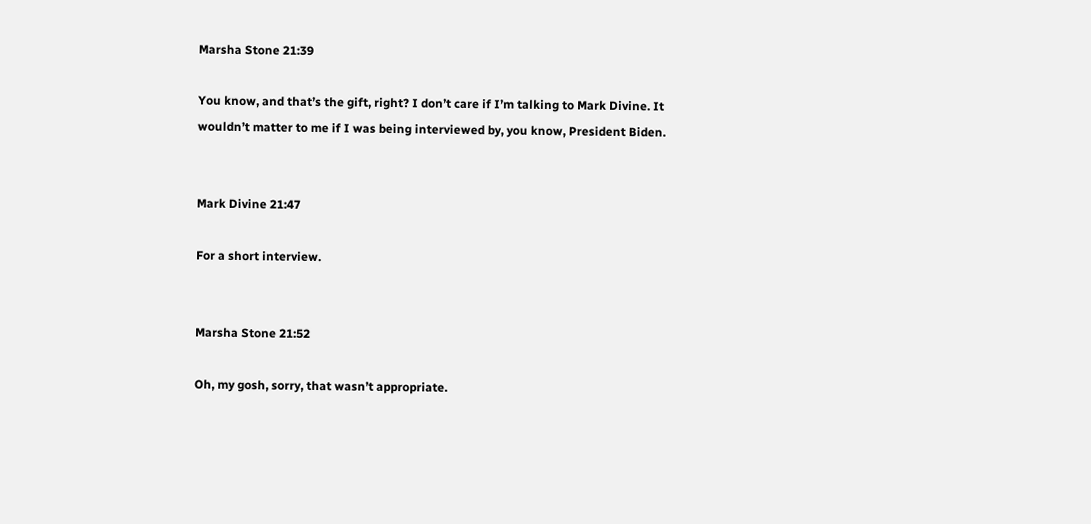Marsha Stone 21:39

You know, and that’s the gift, right? I don’t care if I’m talking to Mark Divine. It wouldn’t matter to me if I was being interviewed by, you know, President Biden.


Mark Divine 21:47

For a short interview.


Marsha Stone 21:52

Oh, my gosh, sorry, that wasn’t appropriate.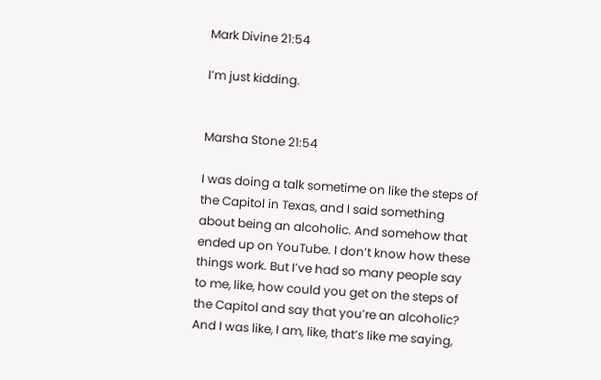Mark Divine 21:54

I’m just kidding.


Marsha Stone 21:54

I was doing a talk sometime on like the steps of the Capitol in Texas, and I said something about being an alcoholic. And somehow that ended up on YouTube. I don’t know how these things work. But I’ve had so many people say to me, like, how could you get on the steps of the Capitol and say that you’re an alcoholic? And I was like, I am, like, that’s like me saying,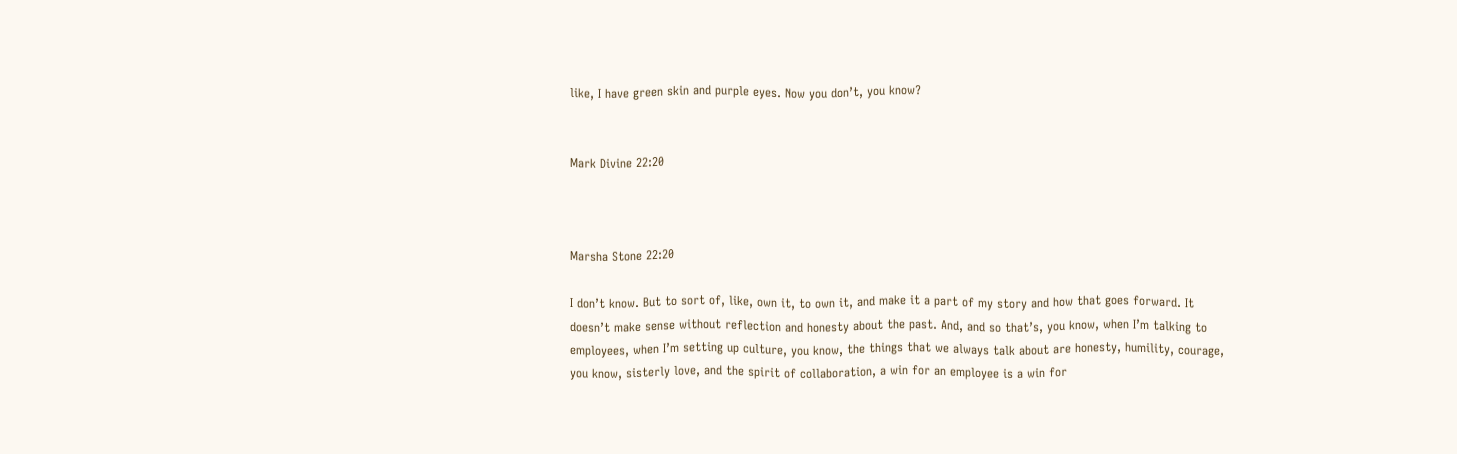like, I have green skin and purple eyes. Now you don’t, you know?


Mark Divine 22:20



Marsha Stone 22:20

I don’t know. But to sort of, like, own it, to own it, and make it a part of my story and how that goes forward. It doesn’t make sense without reflection and honesty about the past. And, and so that’s, you know, when I’m talking to employees, when I’m setting up culture, you know, the things that we always talk about are honesty, humility, courage, you know, sisterly love, and the spirit of collaboration, a win for an employee is a win for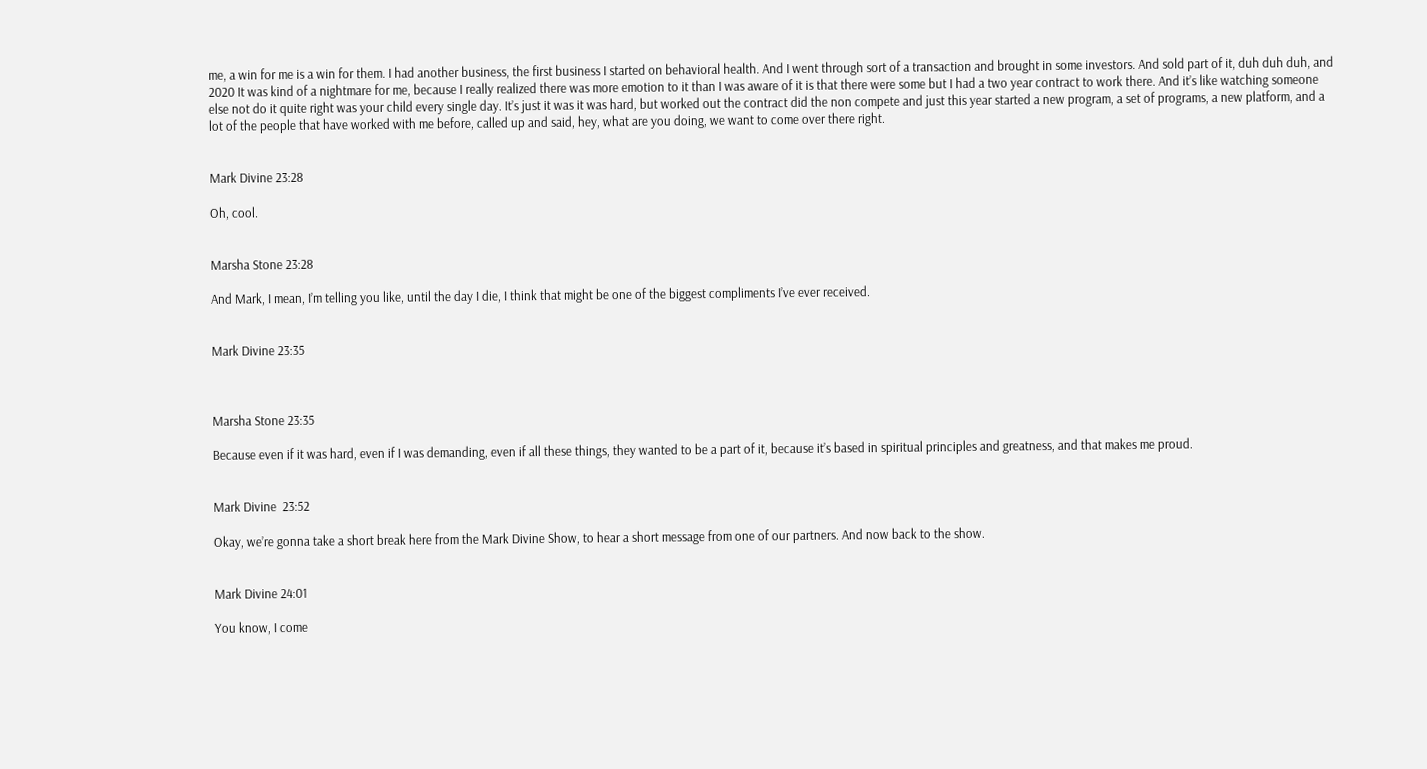me, a win for me is a win for them. I had another business, the first business I started on behavioral health. And I went through sort of a transaction and brought in some investors. And sold part of it, duh duh duh, and 2020 It was kind of a nightmare for me, because I really realized there was more emotion to it than I was aware of it is that there were some but I had a two year contract to work there. And it’s like watching someone else not do it quite right was your child every single day. It’s just it was it was hard, but worked out the contract did the non compete and just this year started a new program, a set of programs, a new platform, and a lot of the people that have worked with me before, called up and said, hey, what are you doing, we want to come over there right.


Mark Divine 23:28

Oh, cool.


Marsha Stone 23:28

And Mark, I mean, I’m telling you like, until the day I die, I think that might be one of the biggest compliments I’ve ever received.


Mark Divine 23:35



Marsha Stone 23:35

Because even if it was hard, even if I was demanding, even if all these things, they wanted to be a part of it, because it’s based in spiritual principles and greatness, and that makes me proud.


Mark Divine  23:52

Okay, we’re gonna take a short break here from the Mark Divine Show, to hear a short message from one of our partners. And now back to the show.


Mark Divine 24:01

You know, I come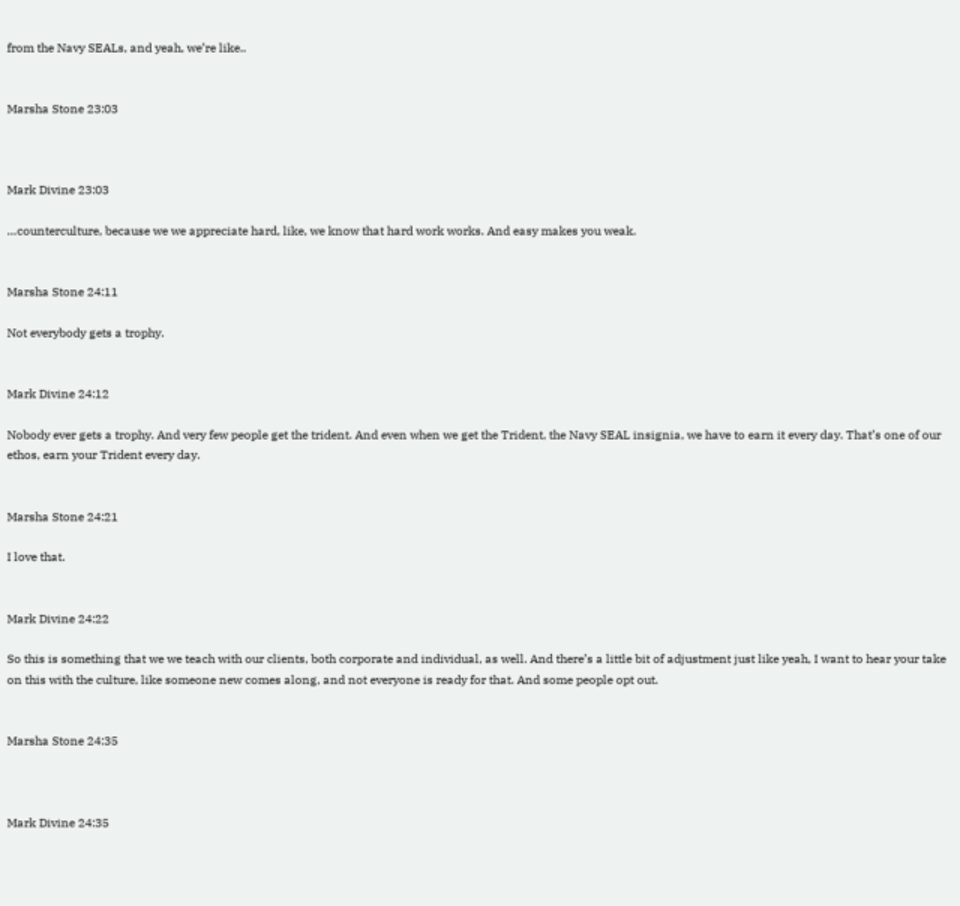from the Navy SEALs, and yeah, we’re like..


Marsha Stone 23:03



Mark Divine 23:03

…counterculture, because we we appreciate hard, like, we know that hard work works. And easy makes you weak.


Marsha Stone 24:11

Not everybody gets a trophy.


Mark Divine 24:12

Nobody ever gets a trophy. And very few people get the trident. And even when we get the Trident, the Navy SEAL insignia, we have to earn it every day. That’s one of our ethos, earn your Trident every day.


Marsha Stone 24:21

I love that.


Mark Divine 24:22

So this is something that we we teach with our clients, both corporate and individual, as well. And there’s a little bit of adjustment just like yeah, I want to hear your take on this with the culture, like someone new comes along, and not everyone is ready for that. And some people opt out.


Marsha Stone 24:35



Mark Divine 24:35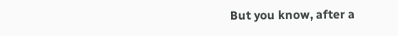But you know, after a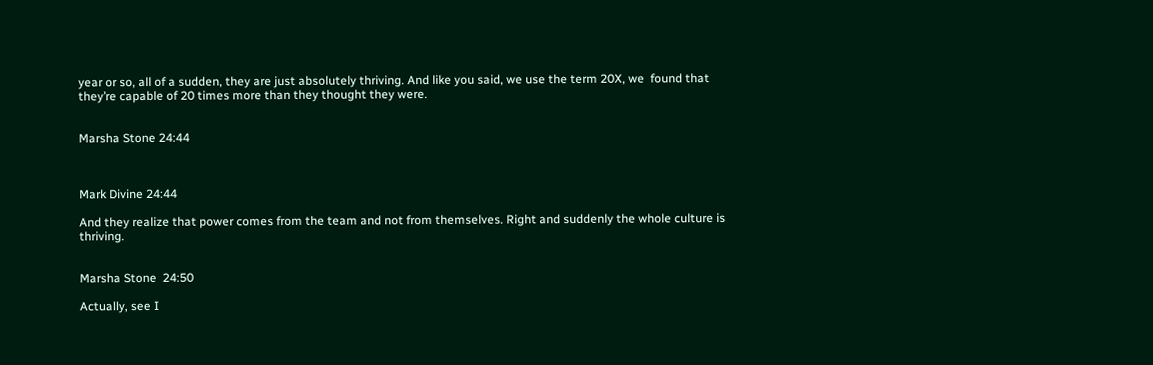year or so, all of a sudden, they are just absolutely thriving. And like you said, we use the term 20X, we  found that they’re capable of 20 times more than they thought they were.


Marsha Stone 24:44



Mark Divine 24:44

And they realize that power comes from the team and not from themselves. Right and suddenly the whole culture is thriving.


Marsha Stone  24:50

Actually, see I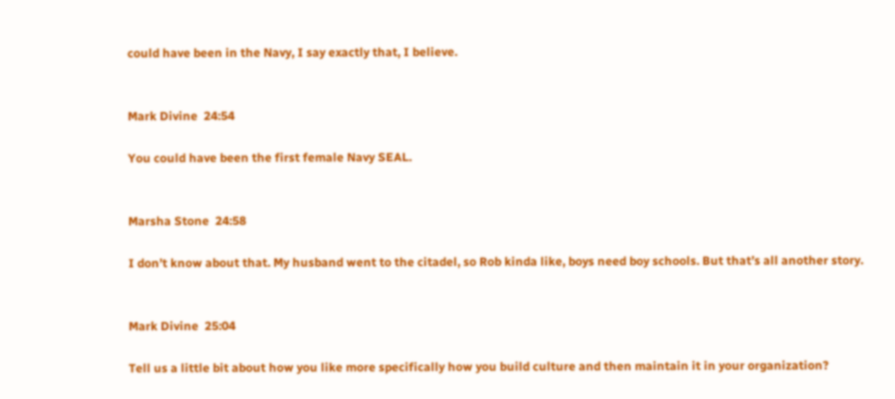could have been in the Navy, I say exactly that, I believe.


Mark Divine  24:54

You could have been the first female Navy SEAL.


Marsha Stone  24:58

I don’t know about that. My husband went to the citadel, so Rob kinda like, boys need boy schools. But that’s all another story.


Mark Divine  25:04

Tell us a little bit about how you like more specifically how you build culture and then maintain it in your organization?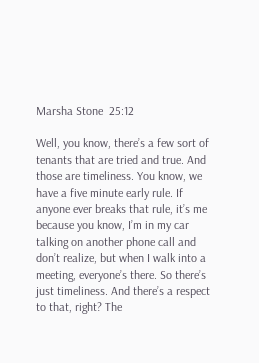Marsha Stone  25:12

Well, you know, there’s a few sort of tenants that are tried and true. And those are timeliness. You know, we have a five minute early rule. If anyone ever breaks that rule, it’s me because you know, I’m in my car talking on another phone call and don’t realize, but when I walk into a meeting, everyone’s there. So there’s just timeliness. And there’s a respect to that, right? The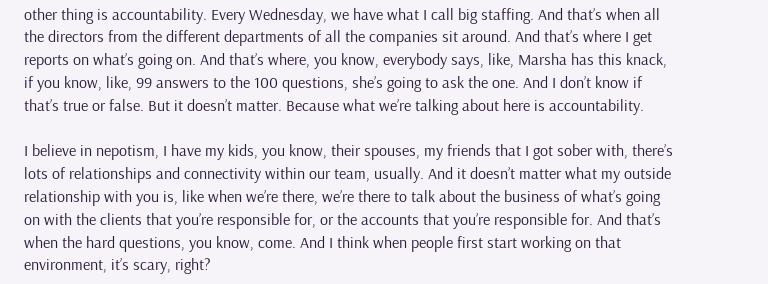other thing is accountability. Every Wednesday, we have what I call big staffing. And that’s when all the directors from the different departments of all the companies sit around. And that’s where I get reports on what’s going on. And that’s where, you know, everybody says, like, Marsha has this knack, if you know, like, 99 answers to the 100 questions, she’s going to ask the one. And I don’t know if that’s true or false. But it doesn’t matter. Because what we’re talking about here is accountability.

I believe in nepotism, I have my kids, you know, their spouses, my friends that I got sober with, there’s lots of relationships and connectivity within our team, usually. And it doesn’t matter what my outside relationship with you is, like when we’re there, we’re there to talk about the business of what’s going on with the clients that you’re responsible for, or the accounts that you’re responsible for. And that’s when the hard questions, you know, come. And I think when people first start working on that environment, it’s scary, right?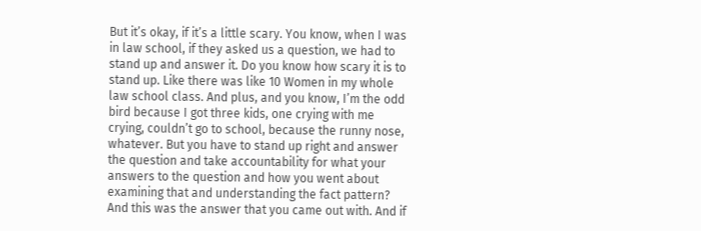But it’s okay, if it’s a little scary. You know, when I was in law school, if they asked us a question, we had to stand up and answer it. Do you know how scary it is to stand up. Like there was like 10 Women in my whole law school class. And plus, and you know, I’m the odd bird because I got three kids, one crying with me crying, couldn’t go to school, because the runny nose, whatever. But you have to stand up right and answer the question and take accountability for what your answers to the question and how you went about examining that and understanding the fact pattern? And this was the answer that you came out with. And if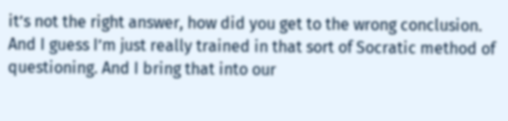it’s not the right answer, how did you get to the wrong conclusion. And I guess I’m just really trained in that sort of Socratic method of questioning. And I bring that into our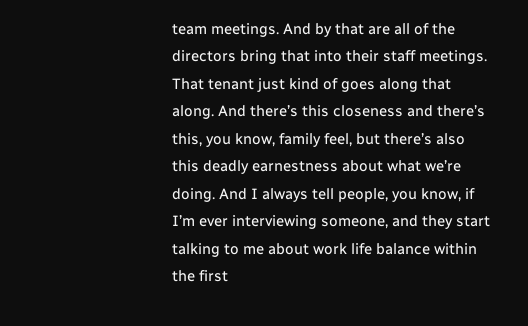team meetings. And by that are all of the directors bring that into their staff meetings. That tenant just kind of goes along that along. And there’s this closeness and there’s this, you know, family feel, but there’s also this deadly earnestness about what we’re doing. And I always tell people, you know, if I’m ever interviewing someone, and they start talking to me about work life balance within the first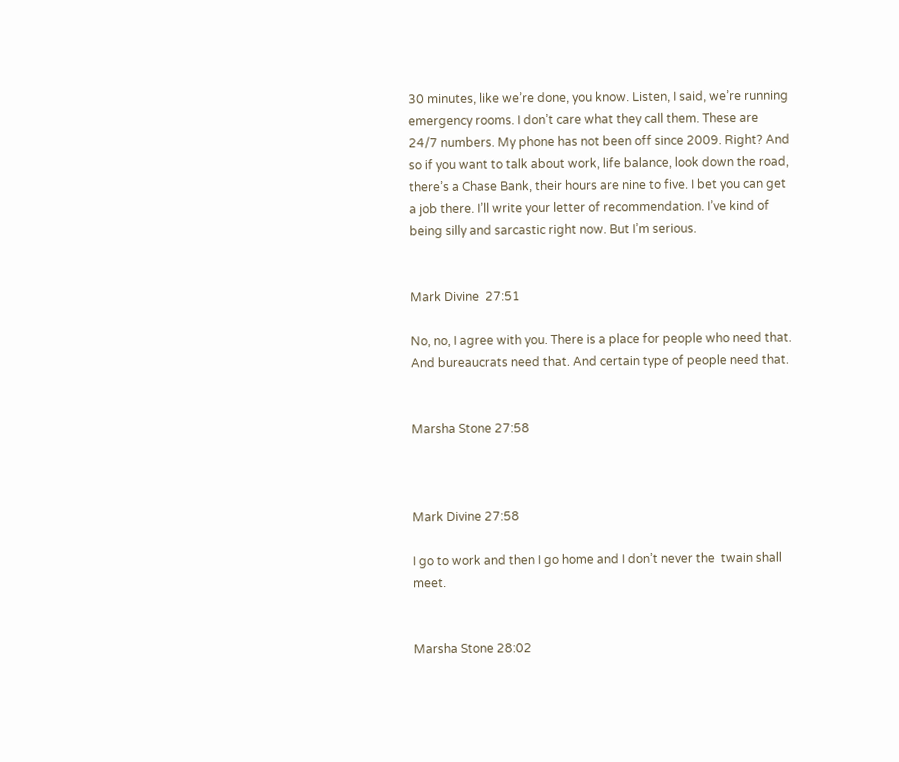30 minutes, like we’re done, you know. Listen, I said, we’re running emergency rooms. I don’t care what they call them. These are 24/7 numbers. My phone has not been off since 2009. Right? And so if you want to talk about work, life balance, look down the road, there’s a Chase Bank, their hours are nine to five. I bet you can get a job there. I’ll write your letter of recommendation. I’ve kind of being silly and sarcastic right now. But I’m serious.


Mark Divine  27:51

No, no, I agree with you. There is a place for people who need that. And bureaucrats need that. And certain type of people need that.


Marsha Stone 27:58



Mark Divine 27:58

I go to work and then I go home and I don’t never the  twain shall meet.


Marsha Stone 28:02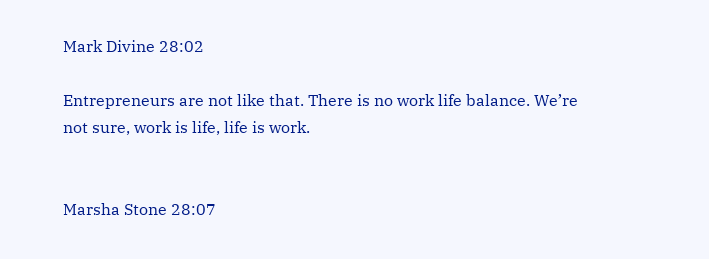Mark Divine 28:02

Entrepreneurs are not like that. There is no work life balance. We’re not sure, work is life, life is work.


Marsha Stone 28:07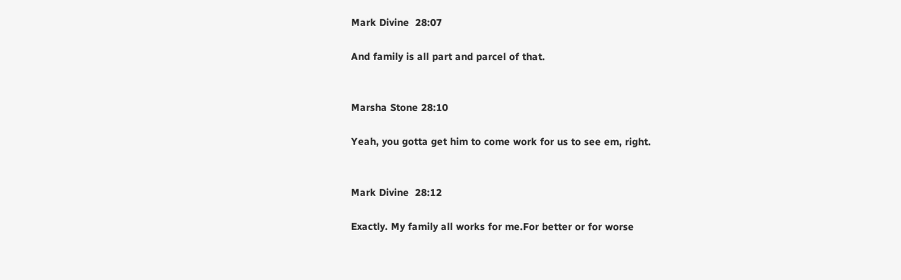Mark Divine  28:07

And family is all part and parcel of that.


Marsha Stone 28:10

Yeah, you gotta get him to come work for us to see em, right.


Mark Divine  28:12

Exactly. My family all works for me.For better or for worse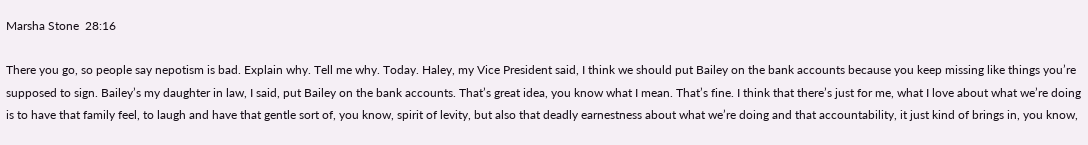Marsha Stone  28:16

There you go, so people say nepotism is bad. Explain why. Tell me why. Today. Haley, my Vice President said, I think we should put Bailey on the bank accounts because you keep missing like things you’re supposed to sign. Bailey’s my daughter in law, I said, put Bailey on the bank accounts. That’s great idea, you know what I mean. That’s fine. I think that there’s just for me, what I love about what we’re doing is to have that family feel, to laugh and have that gentle sort of, you know, spirit of levity, but also that deadly earnestness about what we’re doing and that accountability, it just kind of brings in, you know,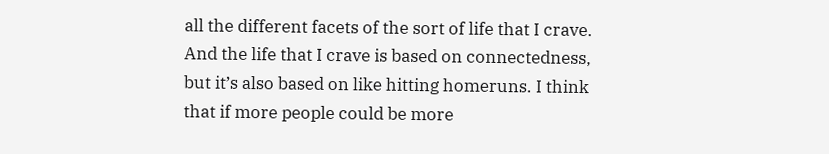all the different facets of the sort of life that I crave. And the life that I crave is based on connectedness, but it’s also based on like hitting homeruns. I think that if more people could be more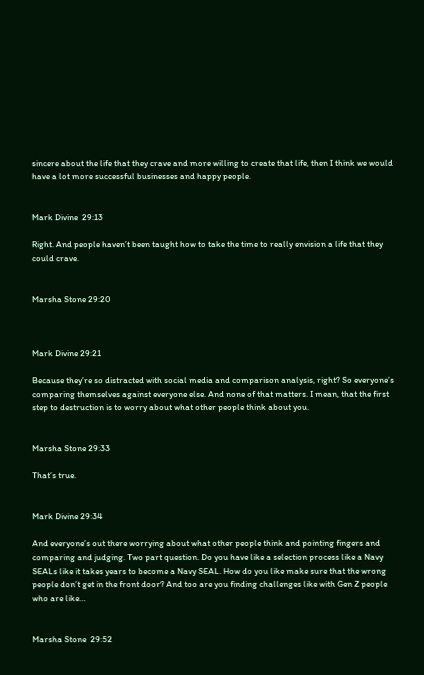sincere about the life that they crave and more willing to create that life, then I think we would have a lot more successful businesses and happy people.


Mark Divine  29:13

Right. And people haven’t been taught how to take the time to really envision a life that they could crave.


Marsha Stone 29:20



Mark Divine 29:21

Because they’re so distracted with social media and comparison analysis, right? So everyone’s comparing themselves against everyone else. And none of that matters. I mean, that the first step to destruction is to worry about what other people think about you.


Marsha Stone 29:33

That’s true.


Mark Divine 29:34

And everyone’s out there worrying about what other people think and pointing fingers and comparing and judging. Two part question. Do you have like a selection process like a Navy SEALs like it takes years to become a Navy SEAL. How do you like make sure that the wrong people don’t get in the front door? And too are you finding challenges like with Gen Z people who are like…


Marsha Stone  29:52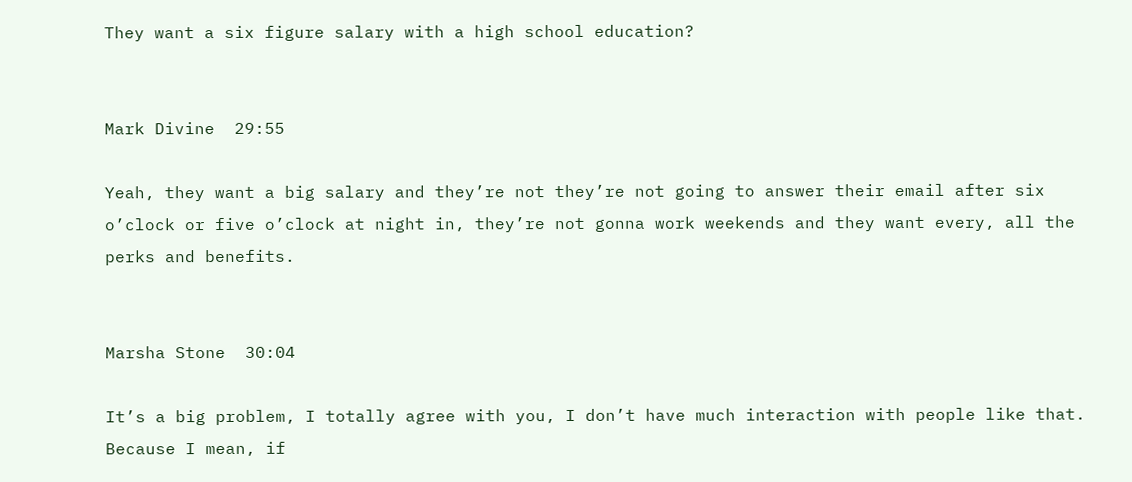They want a six figure salary with a high school education?


Mark Divine  29:55

Yeah, they want a big salary and they’re not they’re not going to answer their email after six o’clock or five o’clock at night in, they’re not gonna work weekends and they want every, all the perks and benefits.


Marsha Stone  30:04

It’s a big problem, I totally agree with you, I don’t have much interaction with people like that. Because I mean, if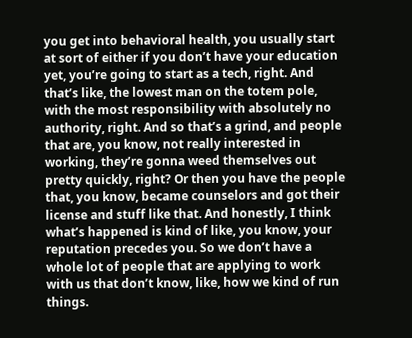you get into behavioral health, you usually start at sort of either if you don’t have your education yet, you’re going to start as a tech, right. And that’s like, the lowest man on the totem pole, with the most responsibility with absolutely no authority, right. And so that’s a grind, and people that are, you know, not really interested in working, they’re gonna weed themselves out pretty quickly, right? Or then you have the people that, you know, became counselors and got their license and stuff like that. And honestly, I think what’s happened is kind of like, you know, your reputation precedes you. So we don’t have a whole lot of people that are applying to work with us that don’t know, like, how we kind of run things.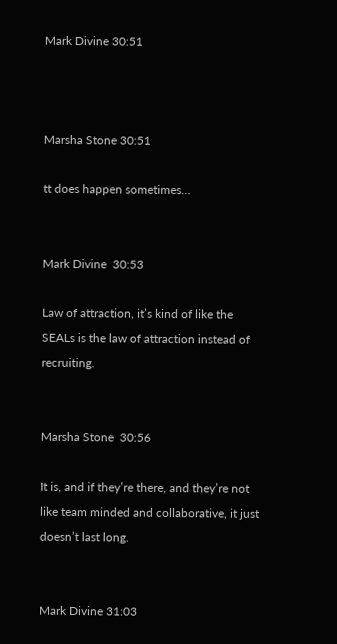Mark Divine 30:51



Marsha Stone 30:51

tt does happen sometimes…


Mark Divine  30:53

Law of attraction, it’s kind of like the SEALs is the law of attraction instead of recruiting.


Marsha Stone  30:56

It is, and if they’re there, and they’re not like team minded and collaborative, it just doesn’t last long.


Mark Divine 31:03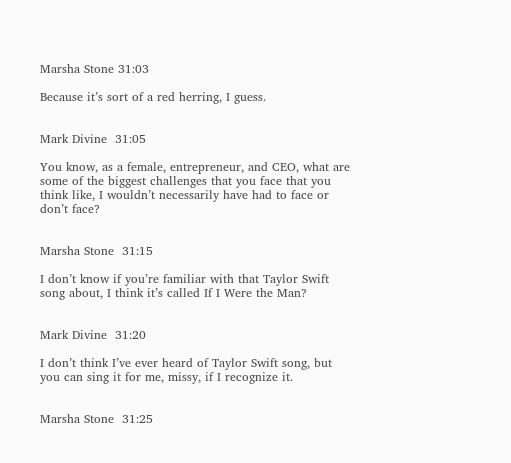Marsha Stone 31:03

Because it’s sort of a red herring, I guess.


Mark Divine  31:05

You know, as a female, entrepreneur, and CEO, what are some of the biggest challenges that you face that you think like, I wouldn’t necessarily have had to face or don’t face?


Marsha Stone  31:15

I don’t know if you’re familiar with that Taylor Swift song about, I think it’s called If I Were the Man?


Mark Divine  31:20

I don’t think I’ve ever heard of Taylor Swift song, but you can sing it for me, missy, if I recognize it.


Marsha Stone  31:25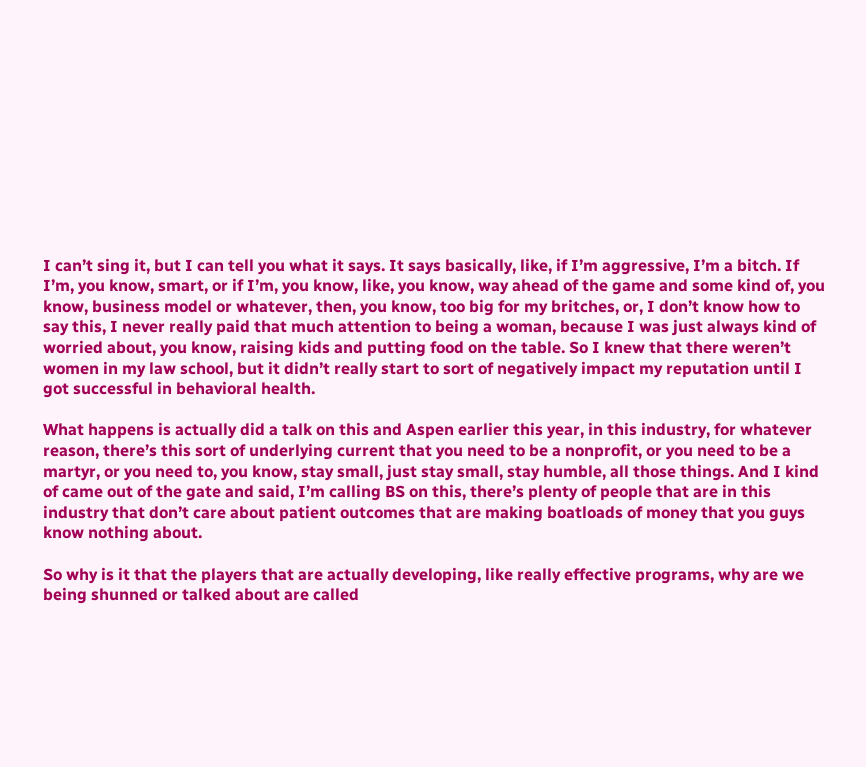I can’t sing it, but I can tell you what it says. It says basically, like, if I’m aggressive, I’m a bitch. If I’m, you know, smart, or if I’m, you know, like, you know, way ahead of the game and some kind of, you know, business model or whatever, then, you know, too big for my britches, or, I don’t know how to say this, I never really paid that much attention to being a woman, because I was just always kind of worried about, you know, raising kids and putting food on the table. So I knew that there weren’t women in my law school, but it didn’t really start to sort of negatively impact my reputation until I got successful in behavioral health.

What happens is actually did a talk on this and Aspen earlier this year, in this industry, for whatever reason, there’s this sort of underlying current that you need to be a nonprofit, or you need to be a martyr, or you need to, you know, stay small, just stay small, stay humble, all those things. And I kind of came out of the gate and said, I’m calling BS on this, there’s plenty of people that are in this industry that don’t care about patient outcomes that are making boatloads of money that you guys know nothing about.

So why is it that the players that are actually developing, like really effective programs, why are we being shunned or talked about are called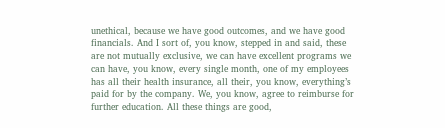unethical, because we have good outcomes, and we have good financials. And I sort of, you know, stepped in and said, these are not mutually exclusive, we can have excellent programs we can have, you know, every single month, one of my employees has all their health insurance, all their, you know, everything’s paid for by the company. We, you know, agree to reimburse for further education. All these things are good,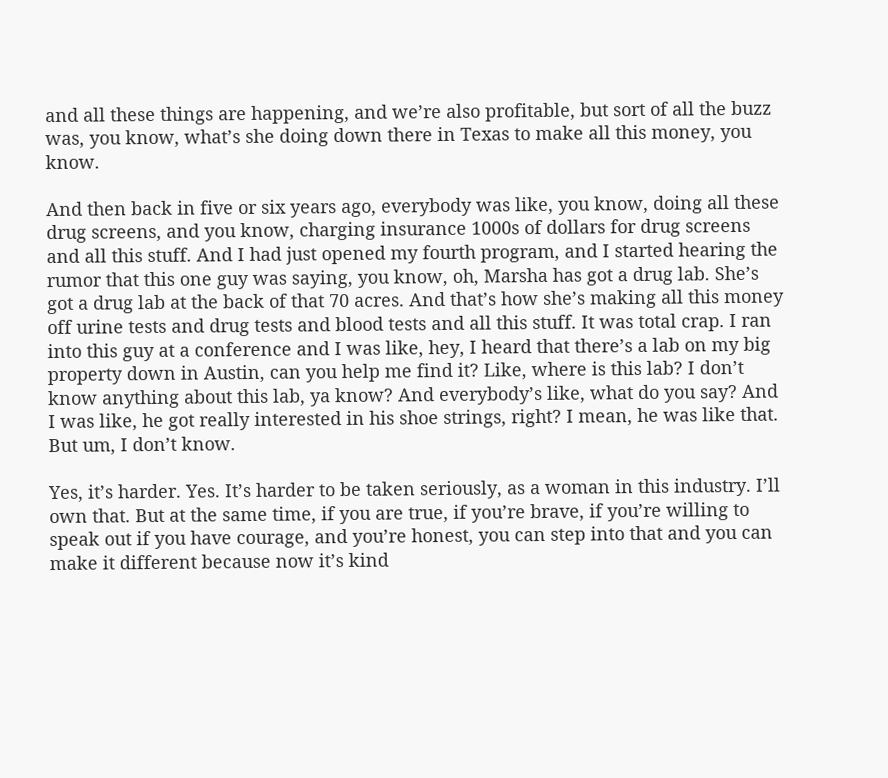and all these things are happening, and we’re also profitable, but sort of all the buzz was, you know, what’s she doing down there in Texas to make all this money, you know.

And then back in five or six years ago, everybody was like, you know, doing all these drug screens, and you know, charging insurance 1000s of dollars for drug screens and all this stuff. And I had just opened my fourth program, and I started hearing the rumor that this one guy was saying, you know, oh, Marsha has got a drug lab. She’s got a drug lab at the back of that 70 acres. And that’s how she’s making all this money off urine tests and drug tests and blood tests and all this stuff. It was total crap. I ran into this guy at a conference and I was like, hey, I heard that there’s a lab on my big property down in Austin, can you help me find it? Like, where is this lab? I don’t know anything about this lab, ya know? And everybody’s like, what do you say? And I was like, he got really interested in his shoe strings, right? I mean, he was like that. But um, I don’t know.

Yes, it’s harder. Yes. It’s harder to be taken seriously, as a woman in this industry. I’ll own that. But at the same time, if you are true, if you’re brave, if you’re willing to speak out if you have courage, and you’re honest, you can step into that and you can make it different because now it’s kind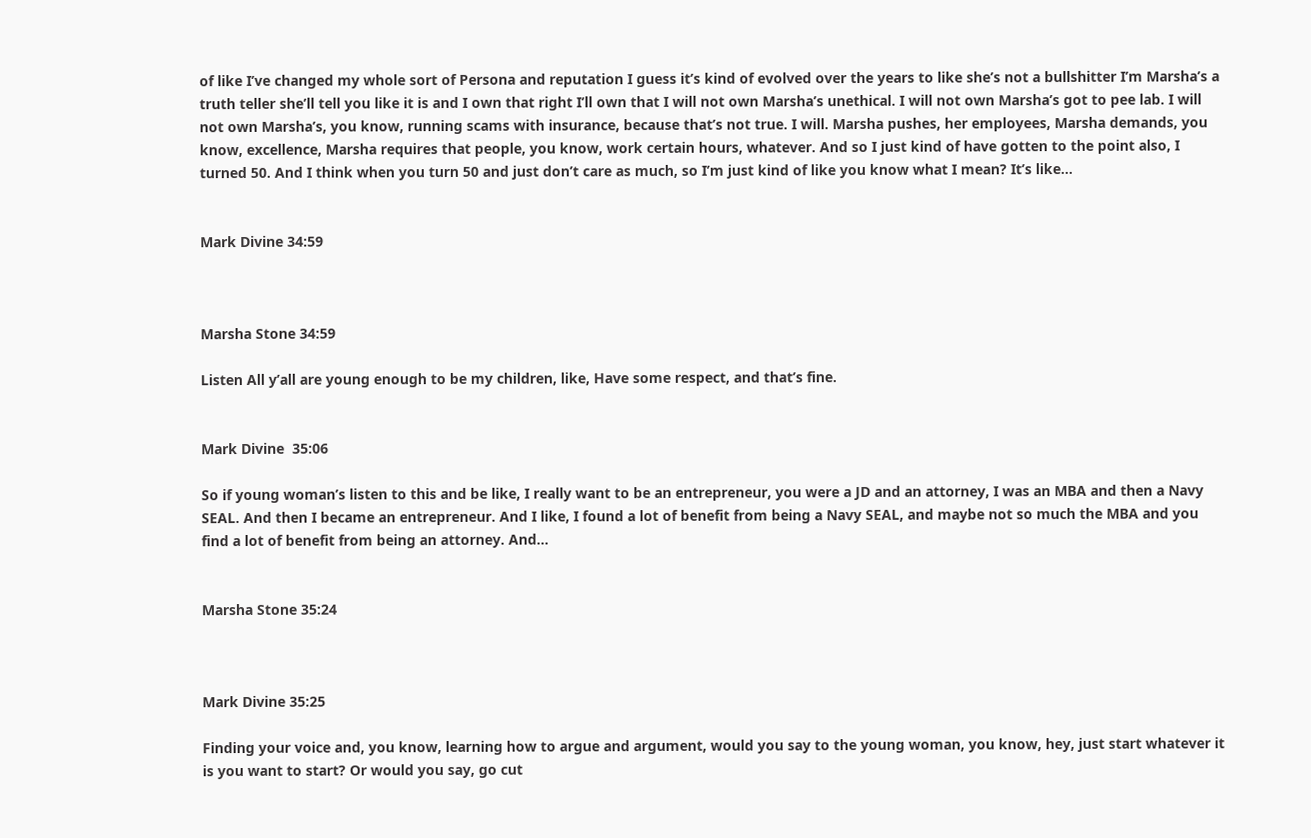of like I’ve changed my whole sort of Persona and reputation I guess it’s kind of evolved over the years to like she’s not a bullshitter I’m Marsha’s a truth teller she’ll tell you like it is and I own that right I’ll own that I will not own Marsha’s unethical. I will not own Marsha’s got to pee lab. I will not own Marsha’s, you know, running scams with insurance, because that’s not true. I will. Marsha pushes, her employees, Marsha demands, you know, excellence, Marsha requires that people, you know, work certain hours, whatever. And so I just kind of have gotten to the point also, I turned 50. And I think when you turn 50 and just don’t care as much, so I’m just kind of like you know what I mean? It’s like…


Mark Divine 34:59



Marsha Stone 34:59

Listen All y’all are young enough to be my children, like, Have some respect, and that’s fine.


Mark Divine  35:06

So if young woman’s listen to this and be like, I really want to be an entrepreneur, you were a JD and an attorney, I was an MBA and then a Navy SEAL. And then I became an entrepreneur. And I like, I found a lot of benefit from being a Navy SEAL, and maybe not so much the MBA and you find a lot of benefit from being an attorney. And…


Marsha Stone 35:24



Mark Divine 35:25

Finding your voice and, you know, learning how to argue and argument, would you say to the young woman, you know, hey, just start whatever it is you want to start? Or would you say, go cut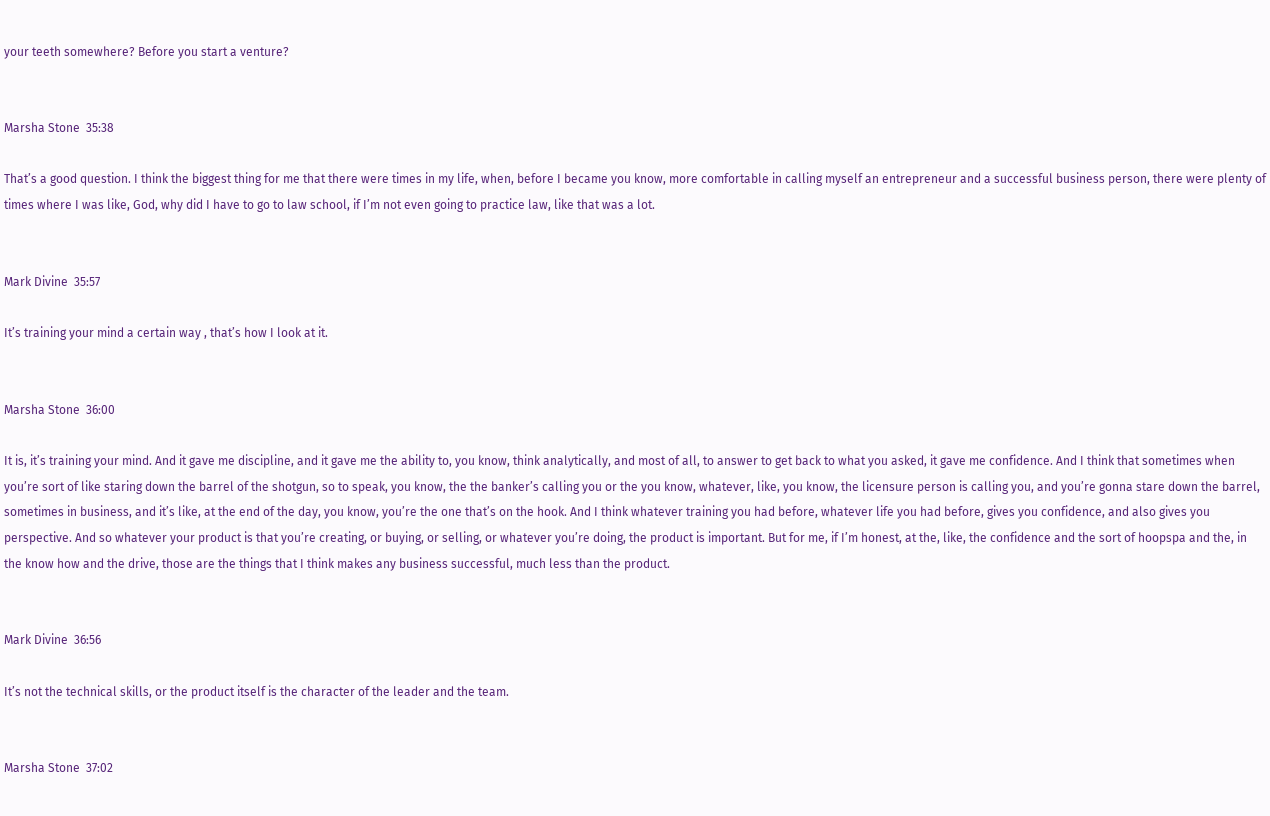your teeth somewhere? Before you start a venture?


Marsha Stone  35:38

That’s a good question. I think the biggest thing for me that there were times in my life, when, before I became you know, more comfortable in calling myself an entrepreneur and a successful business person, there were plenty of times where I was like, God, why did I have to go to law school, if I’m not even going to practice law, like that was a lot.


Mark Divine  35:57

It’s training your mind a certain way , that’s how I look at it.


Marsha Stone  36:00

It is, it’s training your mind. And it gave me discipline, and it gave me the ability to, you know, think analytically, and most of all, to answer to get back to what you asked, it gave me confidence. And I think that sometimes when you’re sort of like staring down the barrel of the shotgun, so to speak, you know, the the banker’s calling you or the you know, whatever, like, you know, the licensure person is calling you, and you’re gonna stare down the barrel, sometimes in business, and it’s like, at the end of the day, you know, you’re the one that’s on the hook. And I think whatever training you had before, whatever life you had before, gives you confidence, and also gives you perspective. And so whatever your product is that you’re creating, or buying, or selling, or whatever you’re doing, the product is important. But for me, if I’m honest, at the, like, the confidence and the sort of hoopspa and the, in the know how and the drive, those are the things that I think makes any business successful, much less than the product.


Mark Divine  36:56

It’s not the technical skills, or the product itself is the character of the leader and the team.


Marsha Stone  37:02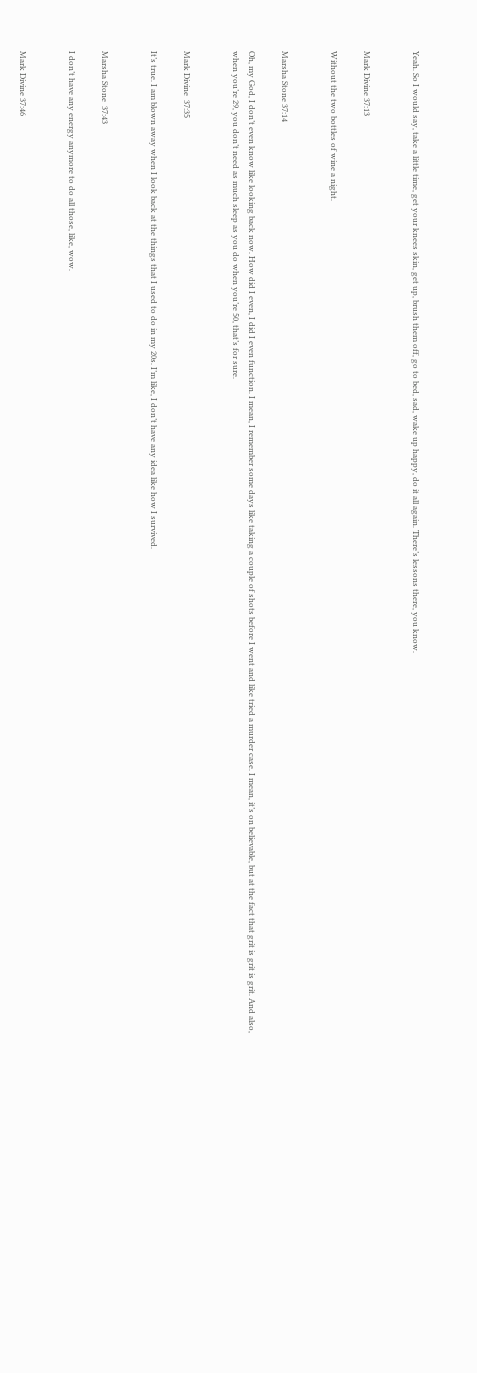Yeah. So I would say, take a little time, get your knees skin, get up, brush them off, go to bed, sad, wake up happy, do it all again. There’s lessons there, you know.


Mark Divine 37:13

Without the two bottles of wine a night.


Marsha Stone 37:14

Oh, my God, I don’t even know like looking back now. How did I even, I did I even function. I mean, I remember some days like taking a couple of shots before I went and like tried a murder case. I mean, it’s on believable, but at the fact that grit is grit is grit. And also, when you’re 29, you don’t need as much sleep as you do when you’re 50, that’s for sure.


Mark Divine  37:35

It’s true. I am blown away when I look back at the things that I used to do in my 20s. I’m like, I don’t have any idea like how I survived.


Marsha Stone  37:43

I don’t have any energy anymore to do all those, like, wow.


Mark Divine 37:46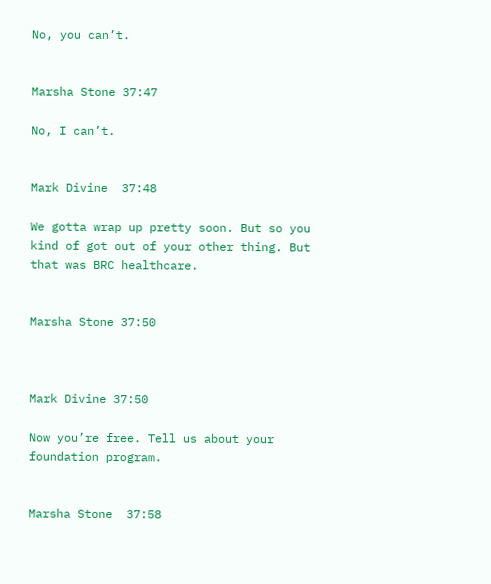No, you can’t.


Marsha Stone 37:47

No, I can’t.


Mark Divine  37:48

We gotta wrap up pretty soon. But so you kind of got out of your other thing. But that was BRC healthcare.


Marsha Stone 37:50



Mark Divine 37:50

Now you’re free. Tell us about your foundation program.


Marsha Stone  37:58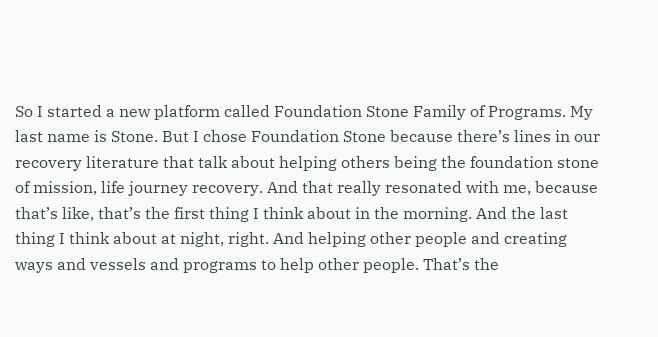So I started a new platform called Foundation Stone Family of Programs. My last name is Stone. But I chose Foundation Stone because there’s lines in our recovery literature that talk about helping others being the foundation stone of mission, life journey recovery. And that really resonated with me, because that’s like, that’s the first thing I think about in the morning. And the last thing I think about at night, right. And helping other people and creating ways and vessels and programs to help other people. That’s the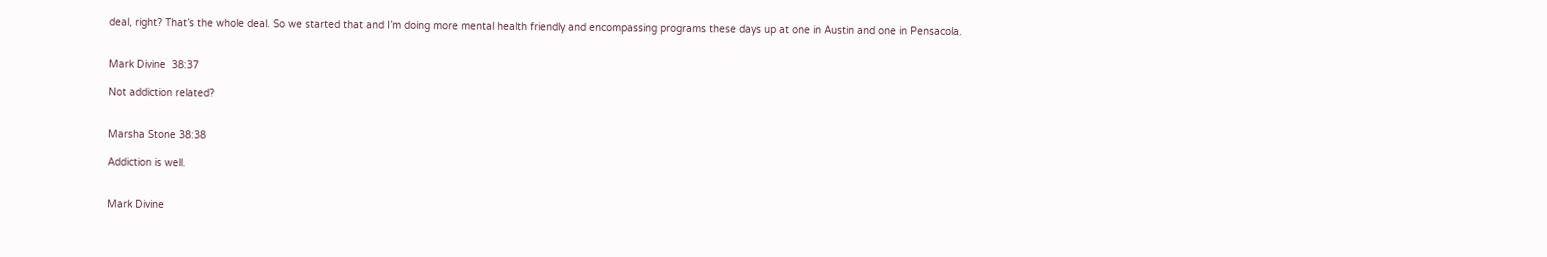deal, right? That’s the whole deal. So we started that and I’m doing more mental health friendly and encompassing programs these days up at one in Austin and one in Pensacola.


Mark Divine  38:37

Not addiction related?


Marsha Stone 38:38

Addiction is well.


Mark Divine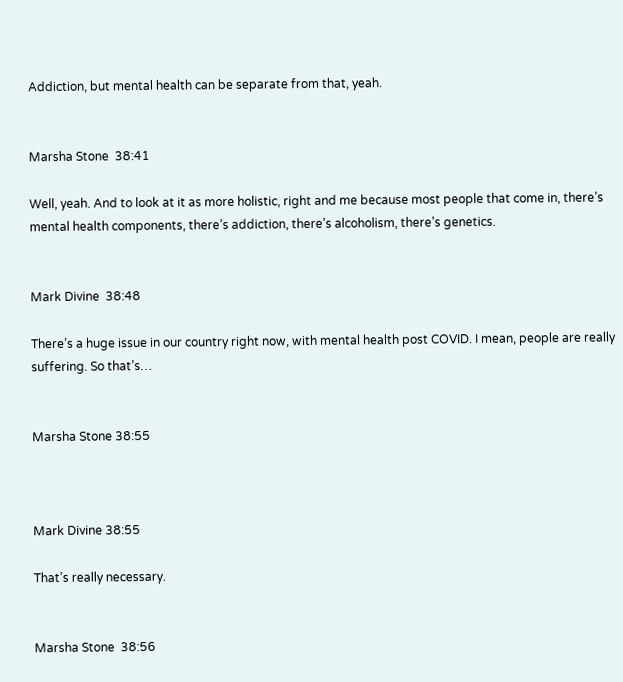Addiction, but mental health can be separate from that, yeah.


Marsha Stone  38:41

Well, yeah. And to look at it as more holistic, right and me because most people that come in, there’s mental health components, there’s addiction, there’s alcoholism, there’s genetics.


Mark Divine  38:48

There’s a huge issue in our country right now, with mental health post COVID. I mean, people are really suffering. So that’s…


Marsha Stone 38:55



Mark Divine 38:55

That’s really necessary.


Marsha Stone  38:56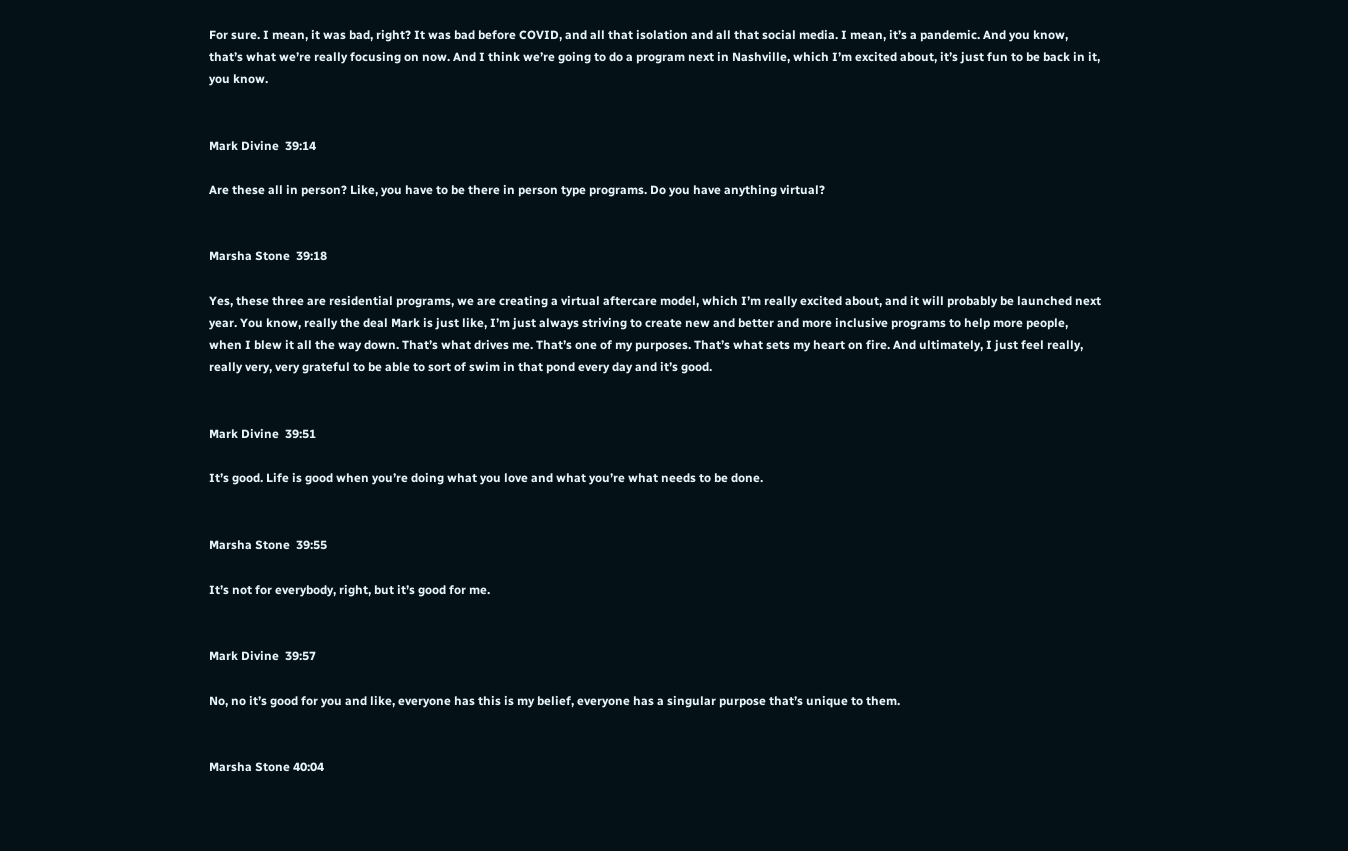For sure. I mean, it was bad, right? It was bad before COVID, and all that isolation and all that social media. I mean, it’s a pandemic. And you know, that’s what we’re really focusing on now. And I think we’re going to do a program next in Nashville, which I’m excited about, it’s just fun to be back in it, you know.


Mark Divine  39:14

Are these all in person? Like, you have to be there in person type programs. Do you have anything virtual?


Marsha Stone  39:18

Yes, these three are residential programs, we are creating a virtual aftercare model, which I’m really excited about, and it will probably be launched next year. You know, really the deal Mark is just like, I’m just always striving to create new and better and more inclusive programs to help more people, when I blew it all the way down. That’s what drives me. That’s one of my purposes. That’s what sets my heart on fire. And ultimately, I just feel really, really very, very grateful to be able to sort of swim in that pond every day and it’s good.


Mark Divine  39:51

It’s good. Life is good when you’re doing what you love and what you’re what needs to be done.


Marsha Stone  39:55

It’s not for everybody, right, but it’s good for me.


Mark Divine  39:57

No, no it’s good for you and like, everyone has this is my belief, everyone has a singular purpose that’s unique to them.


Marsha Stone 40:04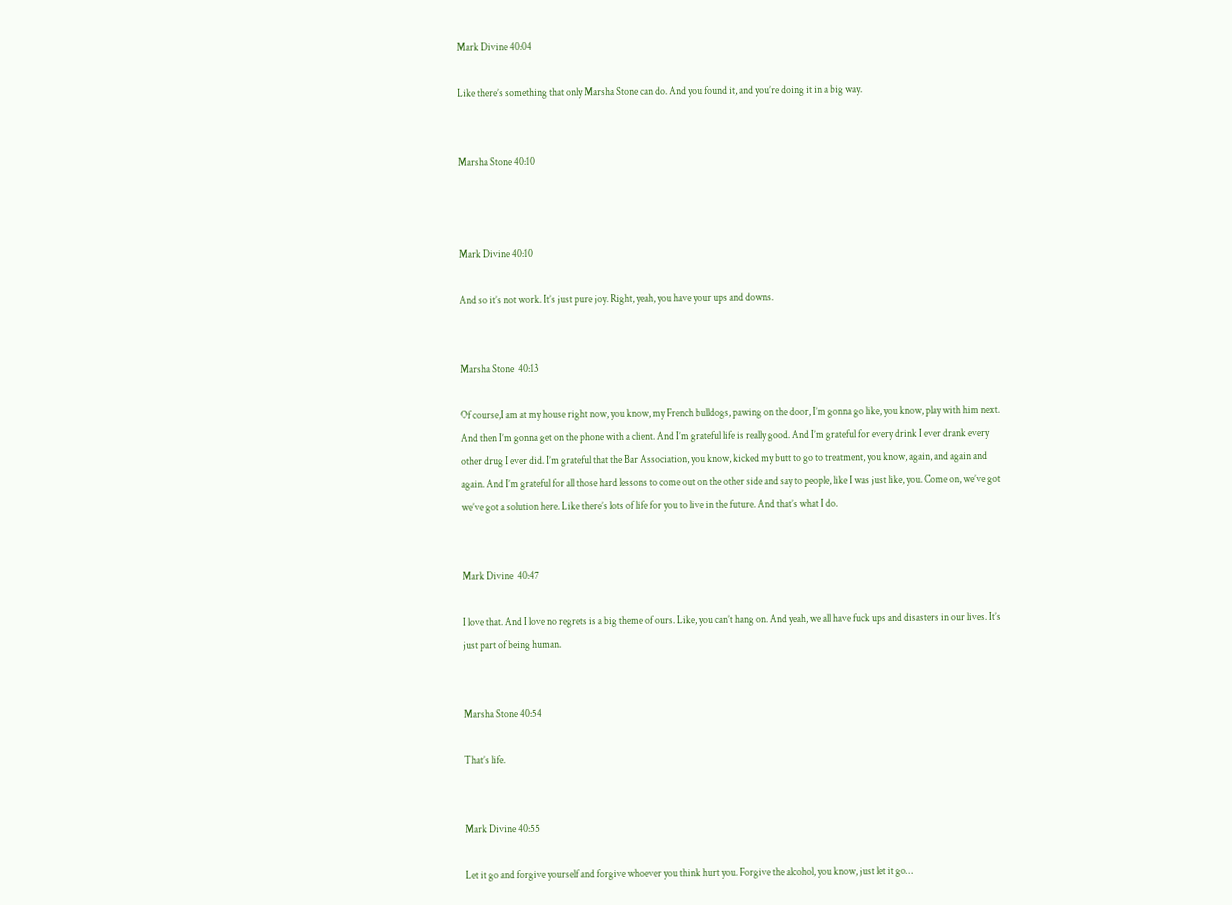Mark Divine 40:04

Like there’s something that only Marsha Stone can do. And you found it, and you’re doing it in a big way.


Marsha Stone 40:10



Mark Divine 40:10

And so it’s not work. It’s just pure joy. Right, yeah, you have your ups and downs.


Marsha Stone  40:13

Of course,I am at my house right now, you know, my French bulldogs, pawing on the door, I’m gonna go like, you know, play with him next. And then I’m gonna get on the phone with a client. And I’m grateful life is really good. And I’m grateful for every drink I ever drank every other drug I ever did. I’m grateful that the Bar Association, you know, kicked my butt to go to treatment, you know, again, and again and again. And I’m grateful for all those hard lessons to come out on the other side and say to people, like I was just like, you. Come on, we’ve got we’ve got a solution here. Like there’s lots of life for you to live in the future. And that’s what I do.


Mark Divine  40:47

I love that. And I love no regrets is a big theme of ours. Like, you can’t hang on. And yeah, we all have fuck ups and disasters in our lives. It’s just part of being human.


Marsha Stone 40:54

That’s life.


Mark Divine 40:55

Let it go and forgive yourself and forgive whoever you think hurt you. Forgive the alcohol, you know, just let it go…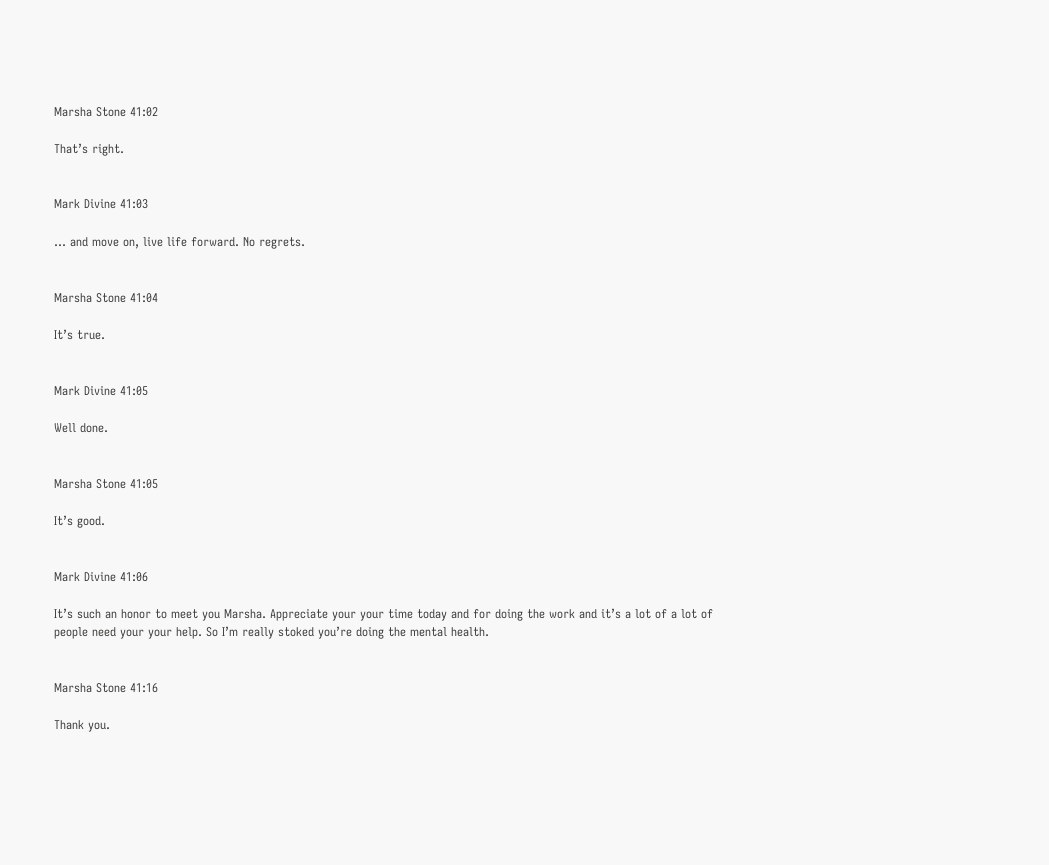Marsha Stone 41:02

That’s right.


Mark Divine 41:03

… and move on, live life forward. No regrets.


Marsha Stone 41:04

It’s true.


Mark Divine 41:05

Well done.


Marsha Stone 41:05

It’s good.


Mark Divine 41:06

It’s such an honor to meet you Marsha. Appreciate your your time today and for doing the work and it’s a lot of a lot of people need your your help. So I’m really stoked you’re doing the mental health.


Marsha Stone 41:16

Thank you.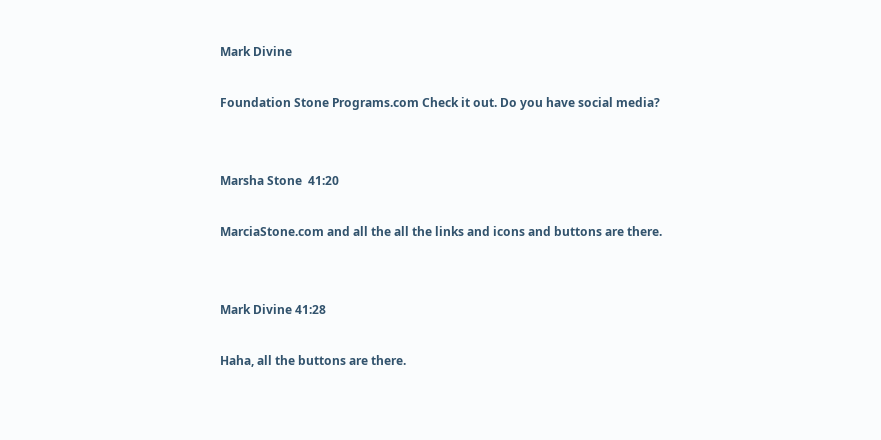Mark Divine

Foundation Stone Programs.com Check it out. Do you have social media?


Marsha Stone  41:20

MarciaStone.com and all the all the links and icons and buttons are there.


Mark Divine 41:28

Haha, all the buttons are there.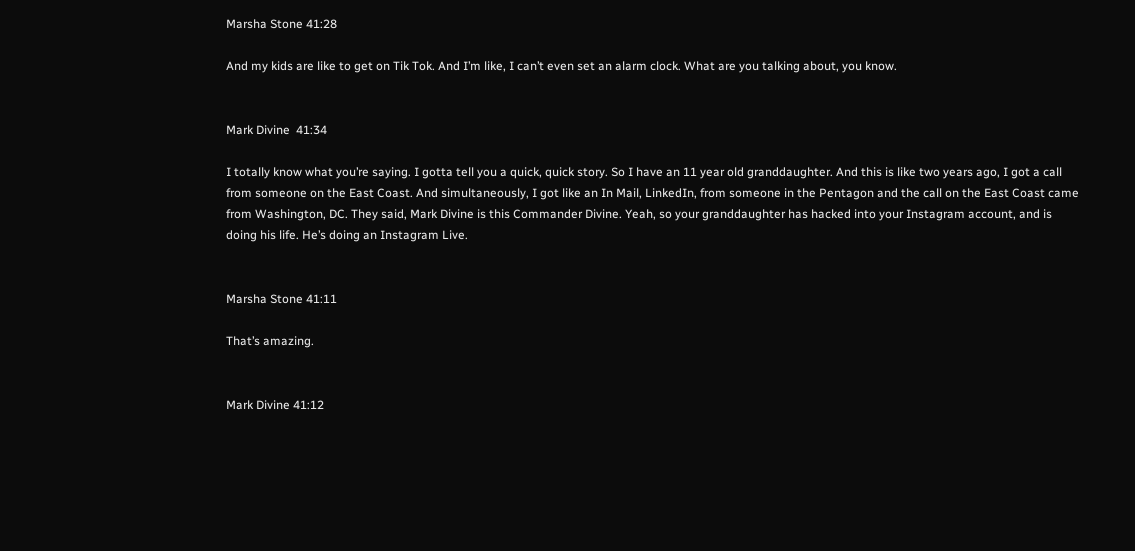Marsha Stone 41:28

And my kids are like to get on Tik Tok. And I’m like, I can’t even set an alarm clock. What are you talking about, you know.


Mark Divine  41:34

I totally know what you’re saying. I gotta tell you a quick, quick story. So I have an 11 year old granddaughter. And this is like two years ago, I got a call from someone on the East Coast. And simultaneously, I got like an In Mail, LinkedIn, from someone in the Pentagon and the call on the East Coast came from Washington, DC. They said, Mark Divine is this Commander Divine. Yeah, so your granddaughter has hacked into your Instagram account, and is doing his life. He’s doing an Instagram Live.


Marsha Stone 41:11

That’s amazing.


Mark Divine 41:12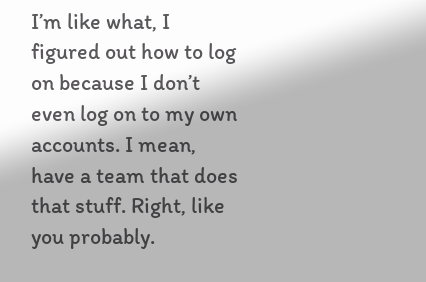I’m like what, I figured out how to log on because I don’t even log on to my own accounts. I mean, have a team that does that stuff. Right, like you probably.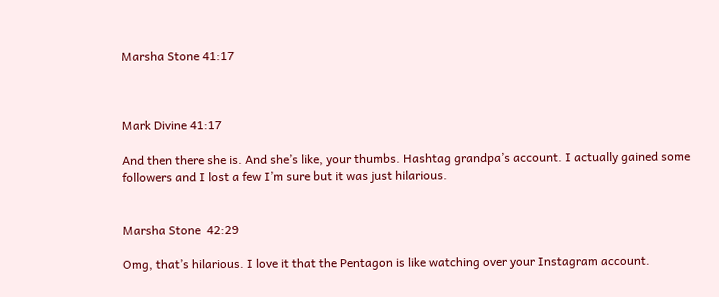Marsha Stone 41:17



Mark Divine 41:17

And then there she is. And she’s like, your thumbs. Hashtag grandpa’s account. I actually gained some followers and I lost a few I’m sure but it was just hilarious.


Marsha Stone  42:29

Omg, that’s hilarious. I love it that the Pentagon is like watching over your Instagram account.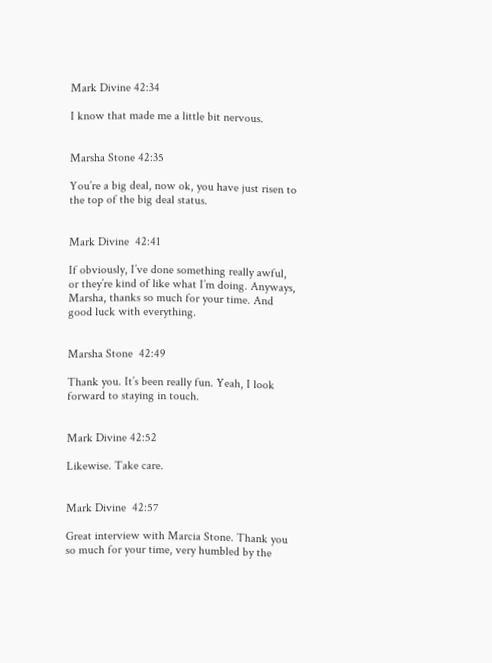Mark Divine 42:34

I know that made me a little bit nervous.


Marsha Stone 42:35

You’re a big deal, now ok, you have just risen to the top of the big deal status.


Mark Divine  42:41

If obviously, I’ve done something really awful, or they’re kind of like what I’m doing. Anyways, Marsha, thanks so much for your time. And good luck with everything.


Marsha Stone  42:49

Thank you. It’s been really fun. Yeah, I look forward to staying in touch.


Mark Divine 42:52

Likewise. Take care.


Mark Divine  42:57

Great interview with Marcia Stone. Thank you so much for your time, very humbled by the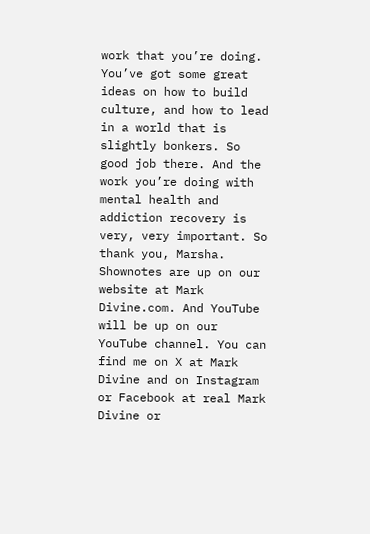work that you’re doing. You’ve got some great ideas on how to build culture, and how to lead in a world that is slightly bonkers. So good job there. And the work you’re doing with mental health and addiction recovery is very, very important. So thank you, Marsha. Shownotes are up on our website at Mark Divine.com. And YouTube will be up on our YouTube channel. You can find me on X at Mark Divine and on Instagram or Facebook at real Mark Divine or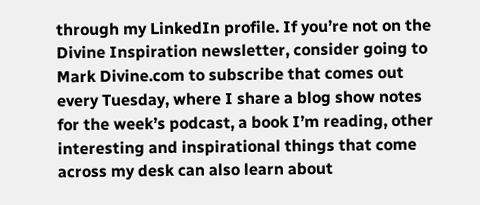through my LinkedIn profile. If you’re not on the Divine Inspiration newsletter, consider going to Mark Divine.com to subscribe that comes out every Tuesday, where I share a blog show notes for the week’s podcast, a book I’m reading, other interesting and inspirational things that come across my desk can also learn about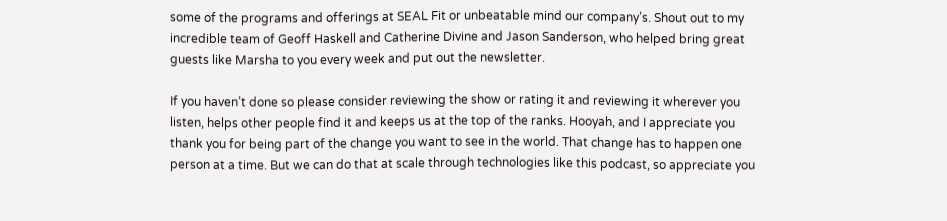some of the programs and offerings at SEAL Fit or unbeatable mind our company’s. Shout out to my incredible team of Geoff Haskell and Catherine Divine and Jason Sanderson, who helped bring great guests like Marsha to you every week and put out the newsletter.

If you haven’t done so please consider reviewing the show or rating it and reviewing it wherever you listen, helps other people find it and keeps us at the top of the ranks. Hooyah, and I appreciate you thank you for being part of the change you want to see in the world. That change has to happen one person at a time. But we can do that at scale through technologies like this podcast, so appreciate you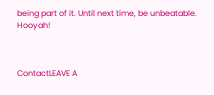being part of it. Until next time, be unbeatable. Hooyah!



ContactLEAVE A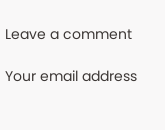Leave a comment

Your email address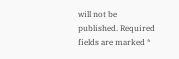will not be published. Required fields are marked *